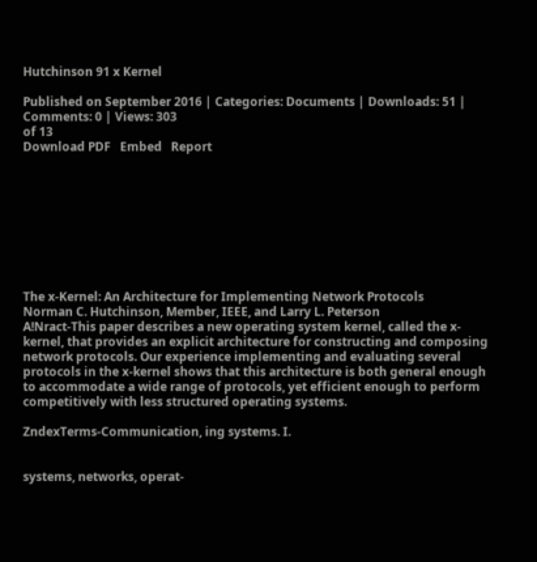Hutchinson 91 x Kernel

Published on September 2016 | Categories: Documents | Downloads: 51 | Comments: 0 | Views: 303
of 13
Download PDF   Embed   Report









The x-Kernel: An Architecture for Implementing Network Protocols
Norman C. Hutchinson, Member, IEEE, and Larry L. Peterson
A!Nract-This paper describes a new operating system kernel, called the x-kernel, that provides an explicit architecture for constructing and composing network protocols. Our experience implementing and evaluating several protocols in the x-kernel shows that this architecture is both general enough to accommodate a wide range of protocols, yet efficient enough to perform competitively with less structured operating systems.

ZndexTerms-Communication, ing systems. I.


systems, networks, operat-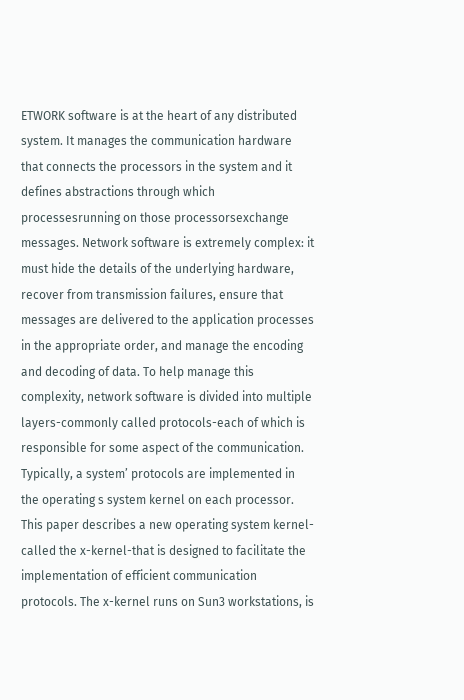ETWORK software is at the heart of any distributed system. It manages the communication hardware that connects the processors in the system and it defines abstractions through which processesrunning on those processorsexchange messages. Network software is extremely complex: it must hide the details of the underlying hardware, recover from transmission failures, ensure that messages are delivered to the application processes in the appropriate order, and manage the encoding and decoding of data. To help manage this complexity, network software is divided into multiple layers-commonly called protocols-each of which is responsible for some aspect of the communication. Typically, a system’ protocols are implemented in the operating s system kernel on each processor. This paper describes a new operating system kernel-called the x-kernel-that is designed to facilitate the implementation of efficient communication protocols. The x-kernel runs on Sun3 workstations, is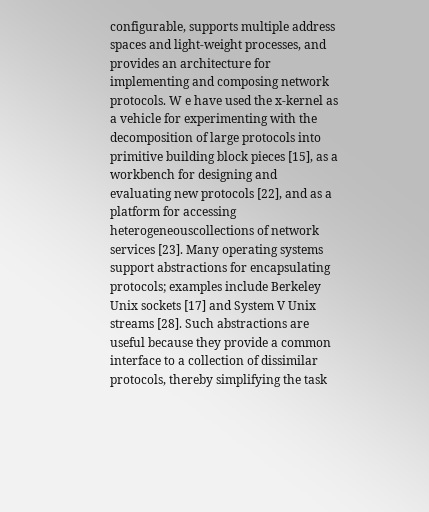configurable, supports multiple address spaces and light-weight processes, and provides an architecture for implementing and composing network protocols. W e have used the x-kernel as a vehicle for experimenting with the decomposition of large protocols into primitive building block pieces [15], as a workbench for designing and evaluating new protocols [22], and as a platform for accessing heterogeneouscollections of network services [23]. Many operating systems support abstractions for encapsulating protocols; examples include Berkeley Unix sockets [17] and System V Unix streams [28]. Such abstractions are useful because they provide a common interface to a collection of dissimilar protocols, thereby simplifying the task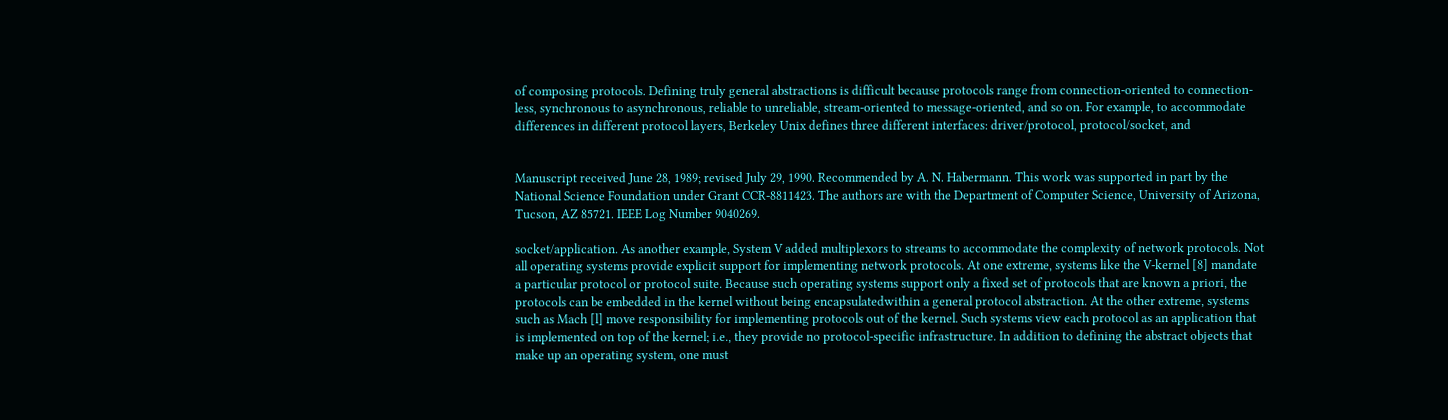of composing protocols. Defining truly general abstractions is difficult because protocols range from connection-oriented to connection-less, synchronous to asynchronous, reliable to unreliable, stream-oriented to message-oriented, and so on. For example, to accommodate differences in different protocol layers, Berkeley Unix defines three different interfaces: driver/protocol, protocol/socket, and


Manuscript received June 28, 1989; revised July 29, 1990. Recommended by A. N. Habermann. This work was supported in part by the National Science Foundation under Grant CCR-8811423. The authors are with the Department of Computer Science, University of Arizona, Tucson, AZ 85721. IEEE Log Number 9040269.

socket/application. As another example, System V added multiplexors to streams to accommodate the complexity of network protocols. Not all operating systems provide explicit support for implementing network protocols. At one extreme, systems like the V-kernel [8] mandate a particular protocol or protocol suite. Because such operating systems support only a fixed set of protocols that are known a priori, the protocols can be embedded in the kernel without being encapsulatedwithin a general protocol abstraction. At the other extreme, systems such as Mach [l] move responsibility for implementing protocols out of the kernel. Such systems view each protocol as an application that is implemented on top of the kernel; i.e., they provide no protocol-specific infrastructure. In addition to defining the abstract objects that make up an operating system, one must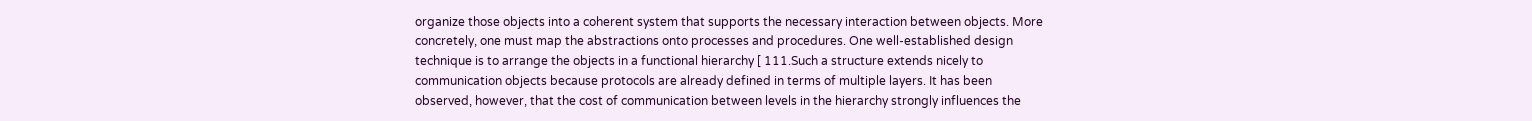organize those objects into a coherent system that supports the necessary interaction between objects. More concretely, one must map the abstractions onto processes and procedures. One well-established design technique is to arrange the objects in a functional hierarchy [ 111.Such a structure extends nicely to communication objects because protocols are already defined in terms of multiple layers. It has been observed, however, that the cost of communication between levels in the hierarchy strongly influences the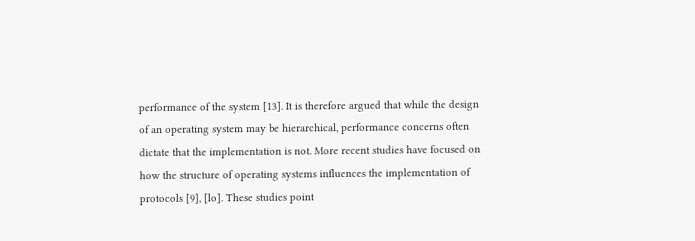performance of the system [13]. It is therefore argued that while the design of an operating system may be hierarchical, performance concerns often dictate that the implementation is not. More recent studies have focused on how the structure of operating systems influences the implementation of protocols [9], [lo]. These studies point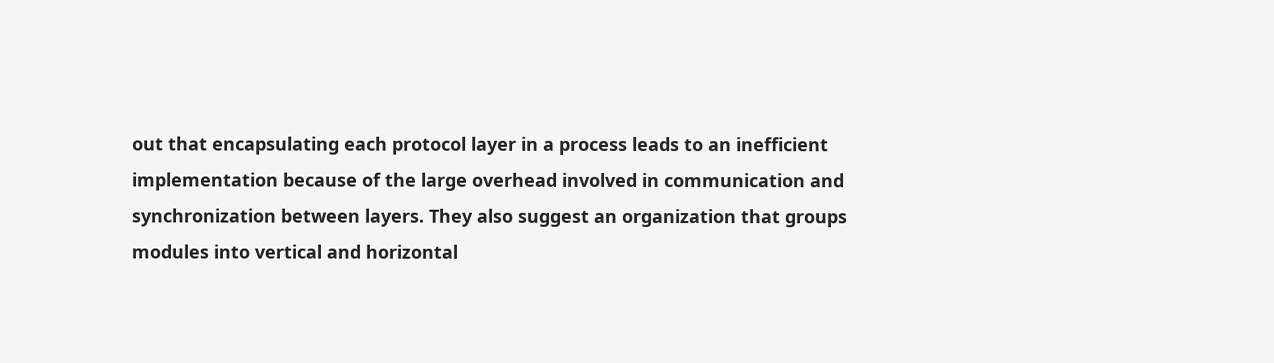out that encapsulating each protocol layer in a process leads to an inefficient implementation because of the large overhead involved in communication and synchronization between layers. They also suggest an organization that groups modules into vertical and horizontal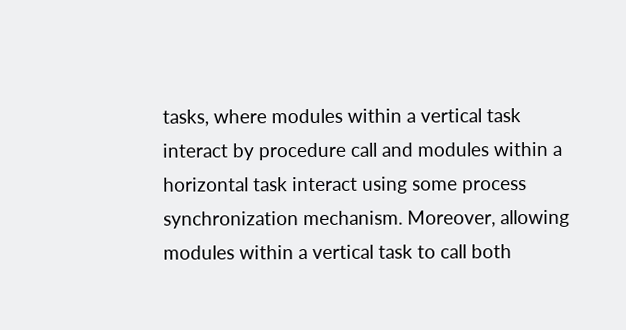tasks, where modules within a vertical task interact by procedure call and modules within a horizontal task interact using some process synchronization mechanism. Moreover, allowing modules within a vertical task to call both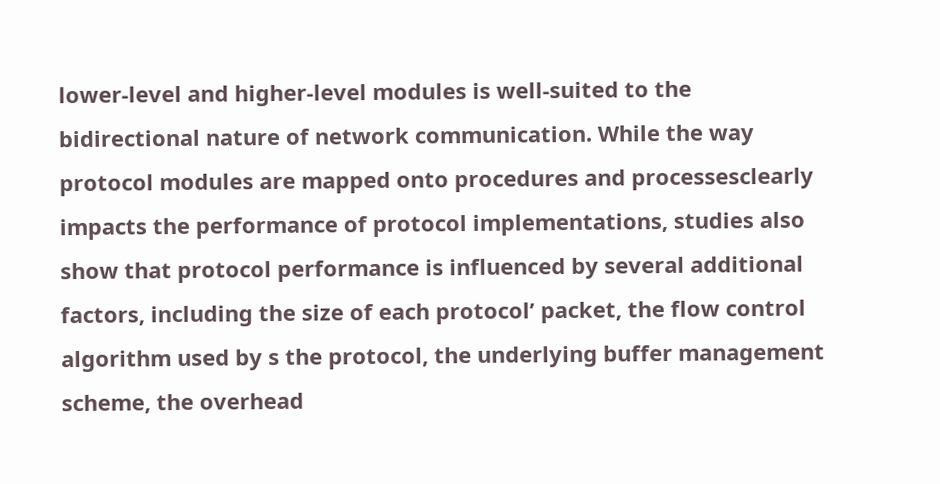lower-level and higher-level modules is well-suited to the bidirectional nature of network communication. While the way protocol modules are mapped onto procedures and processesclearly impacts the performance of protocol implementations, studies also show that protocol performance is influenced by several additional factors, including the size of each protocol’ packet, the flow control algorithm used by s the protocol, the underlying buffer management scheme, the overhead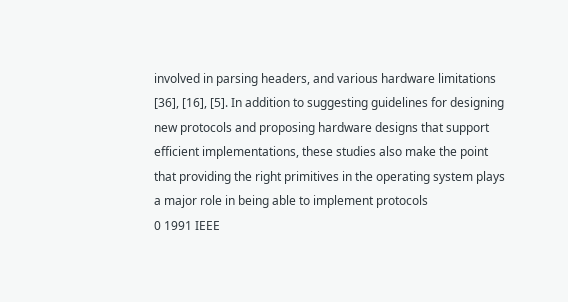involved in parsing headers, and various hardware limitations [36], [16], [5]. In addition to suggesting guidelines for designing new protocols and proposing hardware designs that support efficient implementations, these studies also make the point that providing the right primitives in the operating system plays a major role in being able to implement protocols
0 1991 IEEE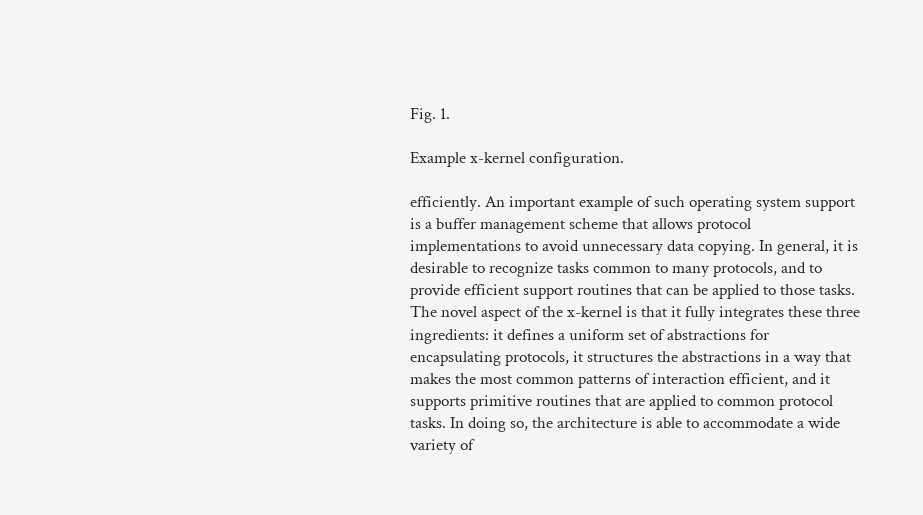Fig. 1.

Example x-kernel configuration.

efficiently. An important example of such operating system support is a buffer management scheme that allows protocol implementations to avoid unnecessary data copying. In general, it is desirable to recognize tasks common to many protocols, and to provide efficient support routines that can be applied to those tasks. The novel aspect of the x-kernel is that it fully integrates these three ingredients: it defines a uniform set of abstractions for encapsulating protocols, it structures the abstractions in a way that makes the most common patterns of interaction efficient, and it supports primitive routines that are applied to common protocol tasks. In doing so, the architecture is able to accommodate a wide variety of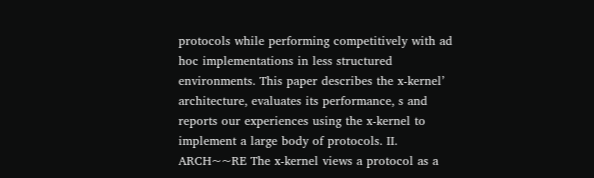protocols while performing competitively with ad hoc implementations in less structured environments. This paper describes the x-kernel’ architecture, evaluates its performance, s and reports our experiences using the x-kernel to implement a large body of protocols. II. ARCH~~RE The x-kernel views a protocol as a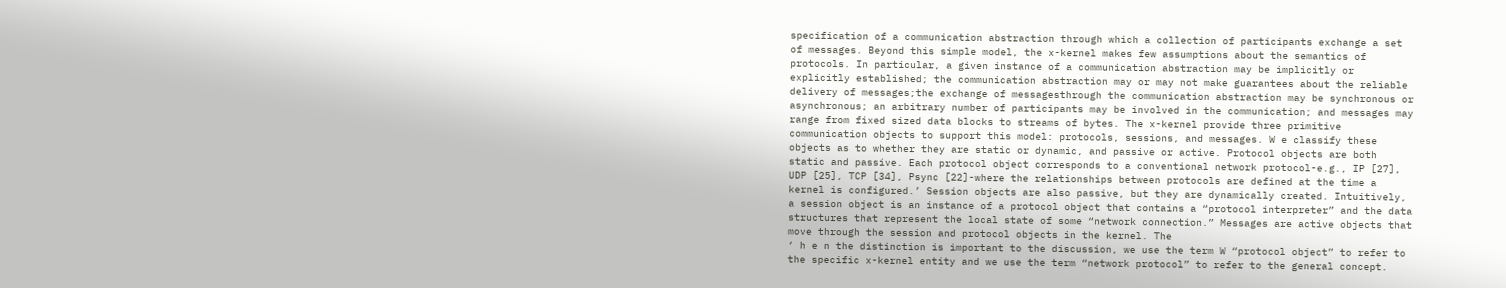specification of a communication abstraction through which a collection of participants exchange a set of messages. Beyond this simple model, the x-kernel makes few assumptions about the semantics of protocols. In particular, a given instance of a communication abstraction may be implicitly or explicitly established; the communication abstraction may or may not make guarantees about the reliable delivery of messages;the exchange of messagesthrough the communication abstraction may be synchronous or asynchronous; an arbitrary number of participants may be involved in the communication; and messages may range from fixed sized data blocks to streams of bytes. The x-kernel provide three primitive communication objects to support this model: protocols, sessions, and messages. W e classify these objects as to whether they are static or dynamic, and passive or active. Protocol objects are both static and passive. Each protocol object corresponds to a conventional network protocol-e.g., IP [27], UDP [25], TCP [34], Psync [22]-where the relationships between protocols are defined at the time a kernel is configured.’ Session objects are also passive, but they are dynamically created. Intuitively, a session object is an instance of a protocol object that contains a “protocol interpreter” and the data structures that represent the local state of some “network connection.” Messages are active objects that move through the session and protocol objects in the kernel. The
‘ h e n the distinction is important to the discussion, we use the term W “protocol object” to refer to the specific x-kernel entity and we use the term “network protocol” to refer to the general concept.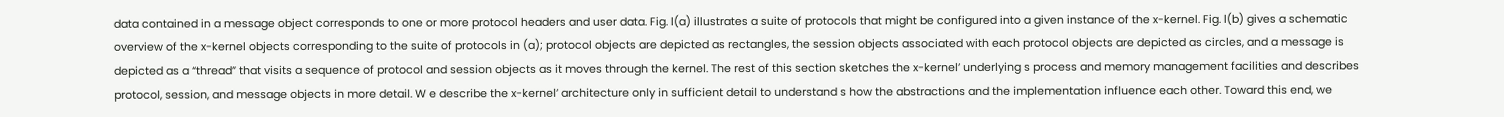data contained in a message object corresponds to one or more protocol headers and user data. Fig. l(a) illustrates a suite of protocols that might be configured into a given instance of the x-kernel. Fig. l(b) gives a schematic overview of the x-kernel objects corresponding to the suite of protocols in (a); protocol objects are depicted as rectangles, the session objects associated with each protocol objects are depicted as circles, and a message is depicted as a “thread” that visits a sequence of protocol and session objects as it moves through the kernel. The rest of this section sketches the x-kernel’ underlying s process and memory management facilities and describes protocol, session, and message objects in more detail. W e describe the x-kernel’ architecture only in sufficient detail to understand s how the abstractions and the implementation influence each other. Toward this end, we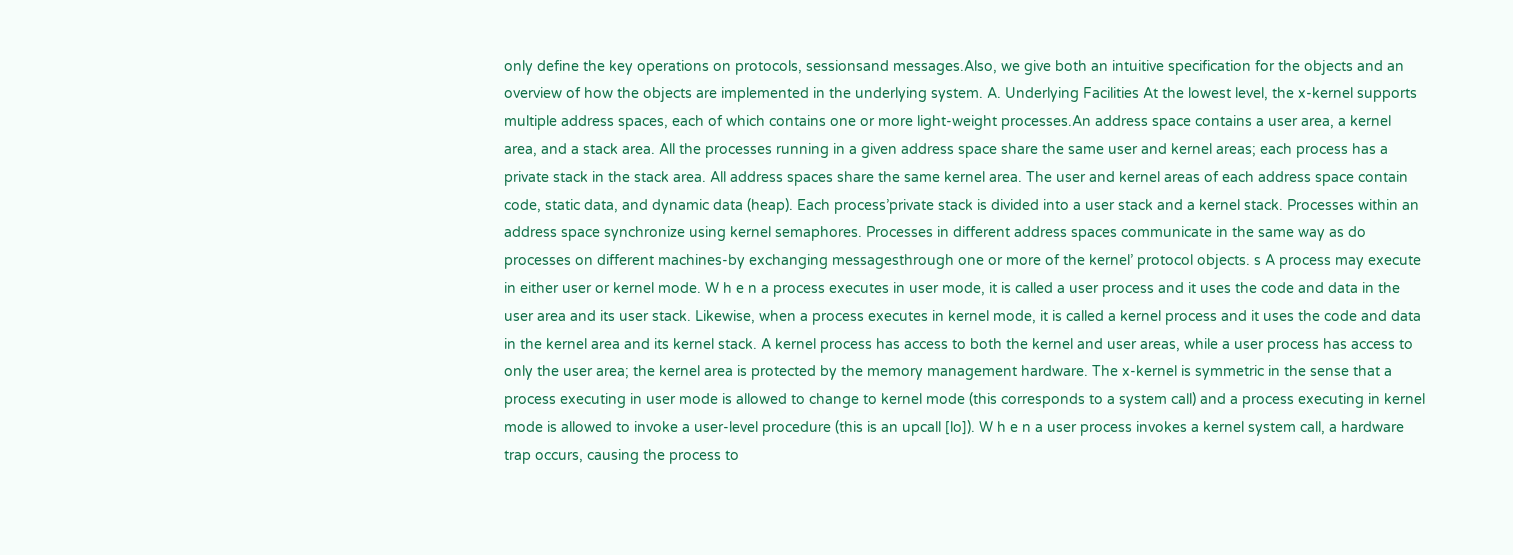only define the key operations on protocols, sessionsand messages.Also, we give both an intuitive specification for the objects and an overview of how the objects are implemented in the underlying system. A. Underlying Facilities At the lowest level, the x-kernel supports multiple address spaces, each of which contains one or more light-weight processes.An address space contains a user area, a kernel area, and a stack area. All the processes running in a given address space share the same user and kernel areas; each process has a private stack in the stack area. All address spaces share the same kernel area. The user and kernel areas of each address space contain code, static data, and dynamic data (heap). Each process’private stack is divided into a user stack and a kernel stack. Processes within an address space synchronize using kernel semaphores. Processes in different address spaces communicate in the same way as do processes on different machines-by exchanging messagesthrough one or more of the kernel’ protocol objects. s A process may execute in either user or kernel mode. W h e n a process executes in user mode, it is called a user process and it uses the code and data in the user area and its user stack. Likewise, when a process executes in kernel mode, it is called a kernel process and it uses the code and data in the kernel area and its kernel stack. A kernel process has access to both the kernel and user areas, while a user process has access to only the user area; the kernel area is protected by the memory management hardware. The x-kernel is symmetric in the sense that a process executing in user mode is allowed to change to kernel mode (this corresponds to a system call) and a process executing in kernel mode is allowed to invoke a user-level procedure (this is an upcall [lo]). W h e n a user process invokes a kernel system call, a hardware trap occurs, causing the process to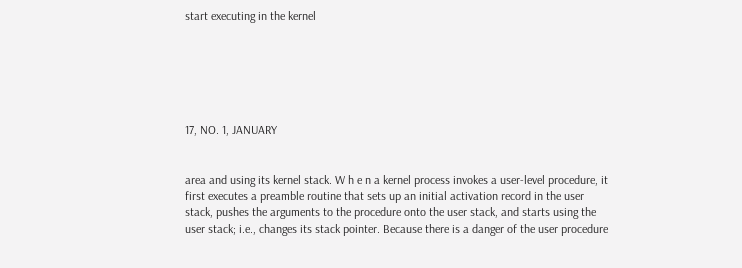start executing in the kernel






17, NO. 1, JANUARY


area and using its kernel stack. W h e n a kernel process invokes a user-level procedure, it first executes a preamble routine that sets up an initial activation record in the user stack, pushes the arguments to the procedure onto the user stack, and starts using the user stack; i.e., changes its stack pointer. Because there is a danger of the user procedure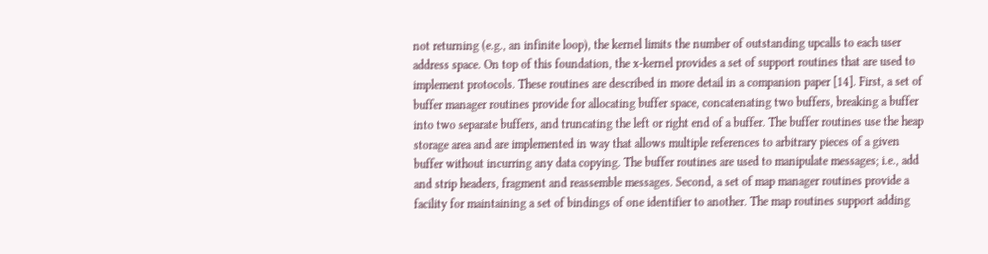not returning (e.g., an infinite loop), the kernel limits the number of outstanding upcalls to each user address space. On top of this foundation, the x-kernel provides a set of support routines that are used to implement protocols. These routines are described in more detail in a companion paper [14]. First, a set of buffer manager routines provide for allocating buffer space, concatenating two buffers, breaking a buffer into two separate buffers, and truncating the left or right end of a buffer. The buffer routines use the heap storage area and are implemented in way that allows multiple references to arbitrary pieces of a given buffer without incurring any data copying. The buffer routines are used to manipulate messages; i.e., add and strip headers, fragment and reassemble messages. Second, a set of map manager routines provide a facility for maintaining a set of bindings of one identifier to another. The map routines support adding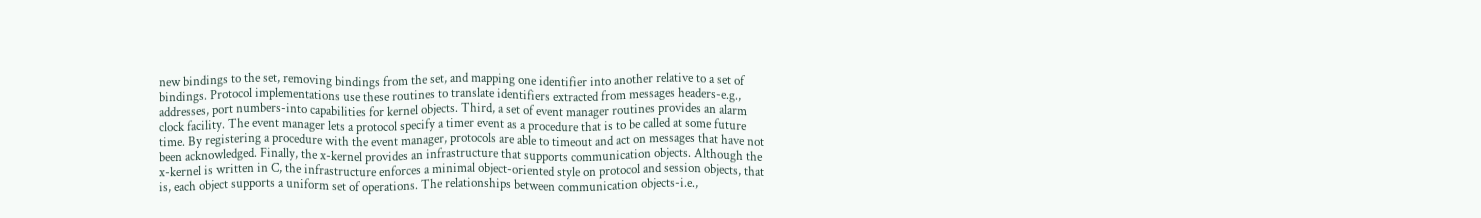new bindings to the set, removing bindings from the set, and mapping one identifier into another relative to a set of bindings. Protocol implementations use these routines to translate identifiers extracted from messages headers-e.g., addresses, port numbers-into capabilities for kernel objects. Third, a set of event manager routines provides an alarm clock facility. The event manager lets a protocol specify a timer event as a procedure that is to be called at some future time. By registering a procedure with the event manager, protocols are able to timeout and act on messages that have not been acknowledged. Finally, the x-kernel provides an infrastructure that supports communication objects. Although the x-kernel is written in C, the infrastructure enforces a minimal object-oriented style on protocol and session objects, that is, each object supports a uniform set of operations. The relationships between communication objects-i.e.,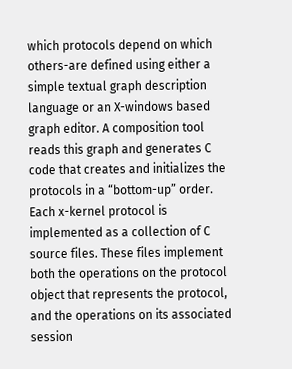which protocols depend on which others-are defined using either a simple textual graph description language or an X-windows based graph editor. A composition tool reads this graph and generates C code that creates and initializes the protocols in a “bottom-up” order. Each x-kernel protocol is implemented as a collection of C source files. These files implement both the operations on the protocol object that represents the protocol, and the operations on its associated session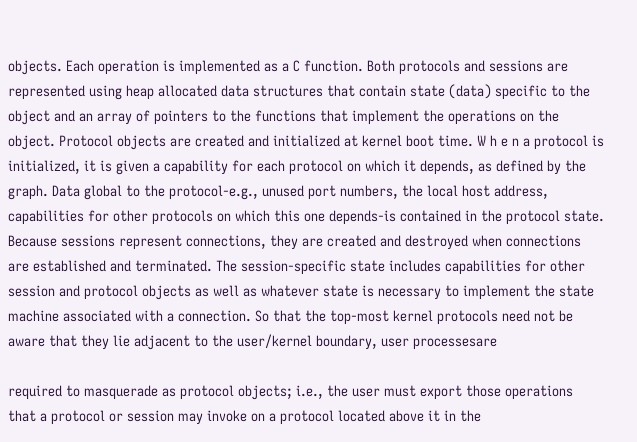objects. Each operation is implemented as a C function. Both protocols and sessions are represented using heap allocated data structures that contain state (data) specific to the object and an array of pointers to the functions that implement the operations on the object. Protocol objects are created and initialized at kernel boot time. W h e n a protocol is initialized, it is given a capability for each protocol on which it depends, as defined by the graph. Data global to the protocol-e.g., unused port numbers, the local host address, capabilities for other protocols on which this one depends-is contained in the protocol state. Because sessions represent connections, they are created and destroyed when connections are established and terminated. The session-specific state includes capabilities for other session and protocol objects as well as whatever state is necessary to implement the state machine associated with a connection. So that the top-most kernel protocols need not be aware that they lie adjacent to the user/kernel boundary, user processesare

required to masquerade as protocol objects; i.e., the user must export those operations that a protocol or session may invoke on a protocol located above it in the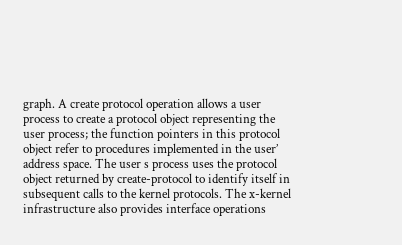graph. A create protocol operation allows a user process to create a protocol object representing the user process; the function pointers in this protocol object refer to procedures implemented in the user’ address space. The user s process uses the protocol object returned by create-protocol to identify itself in subsequent calls to the kernel protocols. The x-kernel infrastructure also provides interface operations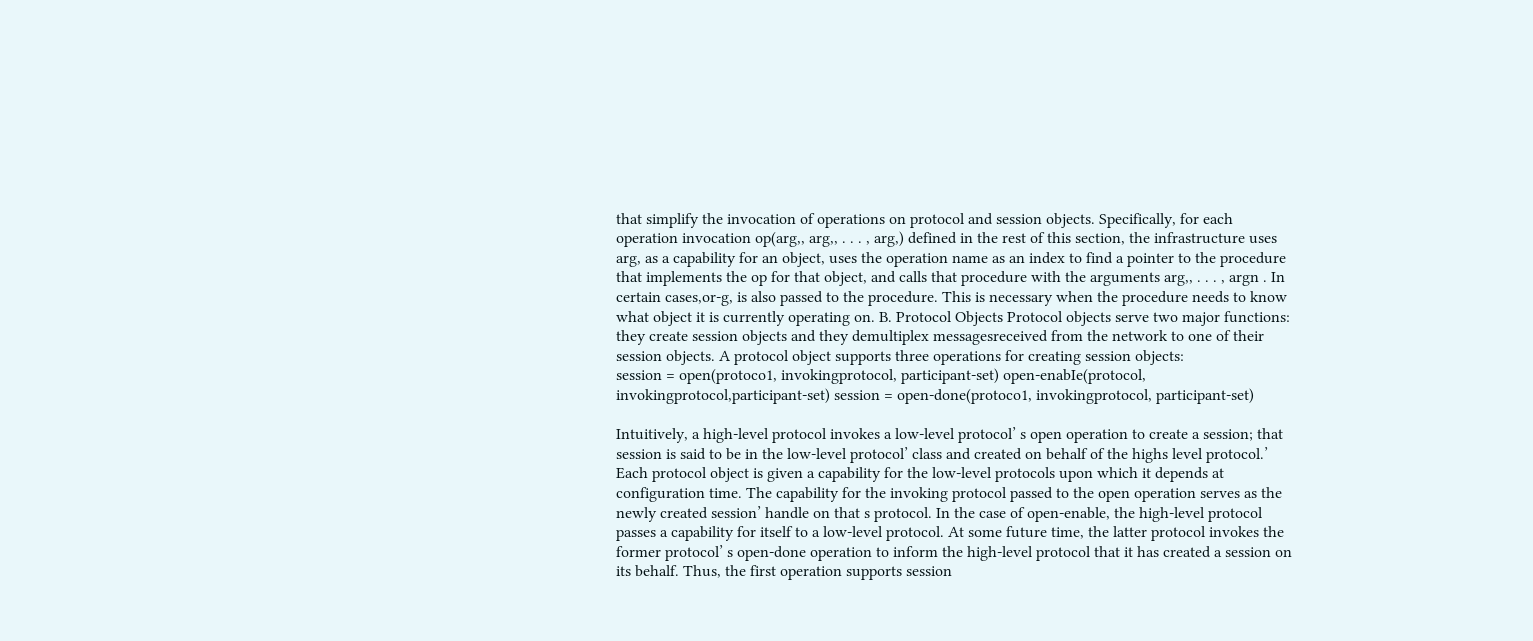that simplify the invocation of operations on protocol and session objects. Specifically, for each operation invocation op(arg,, arg,, . . . , arg,) defined in the rest of this section, the infrastructure uses arg, as a capability for an object, uses the operation name as an index to find a pointer to the procedure that implements the op for that object, and calls that procedure with the arguments arg,, . . . , argn . In certain cases,or-g, is also passed to the procedure. This is necessary when the procedure needs to know what object it is currently operating on. B. Protocol Objects Protocol objects serve two major functions: they create session objects and they demultiplex messagesreceived from the network to one of their session objects. A protocol object supports three operations for creating session objects:
session = open(protoco1, invokingprotocol, participant-set) open-enabIe(protocol, invokingprotocol,participant-set) session = open-done(protoco1, invokingprotocol, participant-set)

Intuitively, a high-level protocol invokes a low-level protocol’ s open operation to create a session; that session is said to be in the low-level protocol’ class and created on behalf of the highs level protocol.’ Each protocol object is given a capability for the low-level protocols upon which it depends at configuration time. The capability for the invoking protocol passed to the open operation serves as the newly created session’ handle on that s protocol. In the case of open-enable, the high-level protocol passes a capability for itself to a low-level protocol. At some future time, the latter protocol invokes the former protocol’ s open-done operation to inform the high-level protocol that it has created a session on its behalf. Thus, the first operation supports session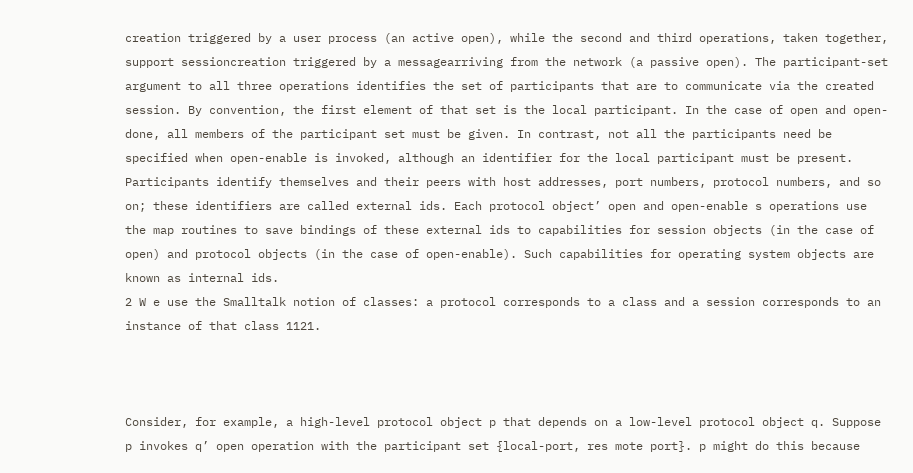creation triggered by a user process (an active open), while the second and third operations, taken together, support sessioncreation triggered by a messagearriving from the network (a passive open). The participant-set argument to all three operations identifies the set of participants that are to communicate via the created session. By convention, the first element of that set is the local participant. In the case of open and open-done, all members of the participant set must be given. In contrast, not all the participants need be specified when open-enable is invoked, although an identifier for the local participant must be present. Participants identify themselves and their peers with host addresses, port numbers, protocol numbers, and so on; these identifiers are called external ids. Each protocol object’ open and open-enable s operations use the map routines to save bindings of these external ids to capabilities for session objects (in the case of open) and protocol objects (in the case of open-enable). Such capabilities for operating system objects are known as internal ids.
2 W e use the Smalltalk notion of classes: a protocol corresponds to a class and a session corresponds to an instance of that class 1121.



Consider, for example, a high-level protocol object p that depends on a low-level protocol object q. Suppose p invokes q’ open operation with the participant set {local-port, res mote port}. p might do this because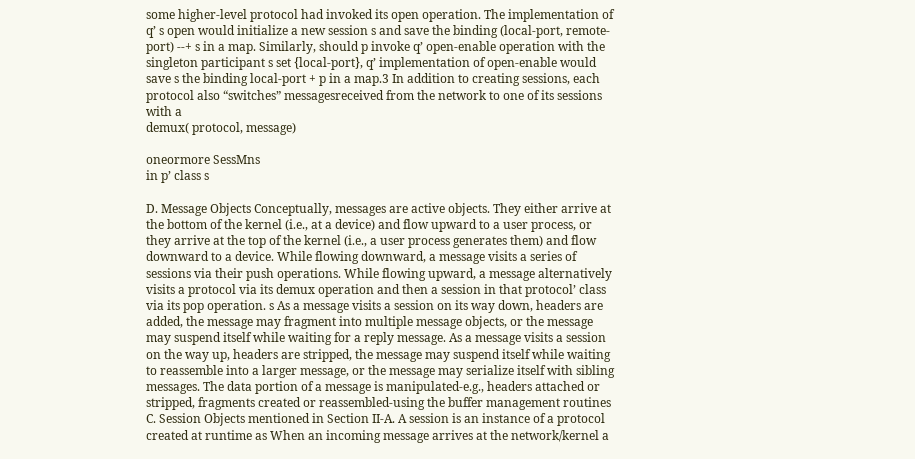some higher-level protocol had invoked its open operation. The implementation of q’ s open would initialize a new session s and save the binding (local-port, remote-port) --+ s in a map. Similarly, should p invoke q’ open-enable operation with the singleton participant s set {local-port}, q’ implementation of open-enable would save s the binding local-port + p in a map.3 In addition to creating sessions, each protocol also “switches” messagesreceived from the network to one of its sessions with a
demux( protocol, message)

oneormore SessMns
in p’ class s

D. Message Objects Conceptually, messages are active objects. They either arrive at the bottom of the kernel (i.e., at a device) and flow upward to a user process, or they arrive at the top of the kernel (i.e., a user process generates them) and flow downward to a device. While flowing downward, a message visits a series of sessions via their push operations. While flowing upward, a message alternatively visits a protocol via its demux operation and then a session in that protocol’ class via its pop operation. s As a message visits a session on its way down, headers are added, the message may fragment into multiple message objects, or the message may suspend itself while waiting for a reply message. As a message visits a session on the way up, headers are stripped, the message may suspend itself while waiting to reassemble into a larger message, or the message may serialize itself with sibling messages. The data portion of a message is manipulated-e.g., headers attached or stripped, fragments created or reassembled-using the buffer management routines C. Session Objects mentioned in Section II-A. A session is an instance of a protocol created at runtime as When an incoming message arrives at the network/kernel a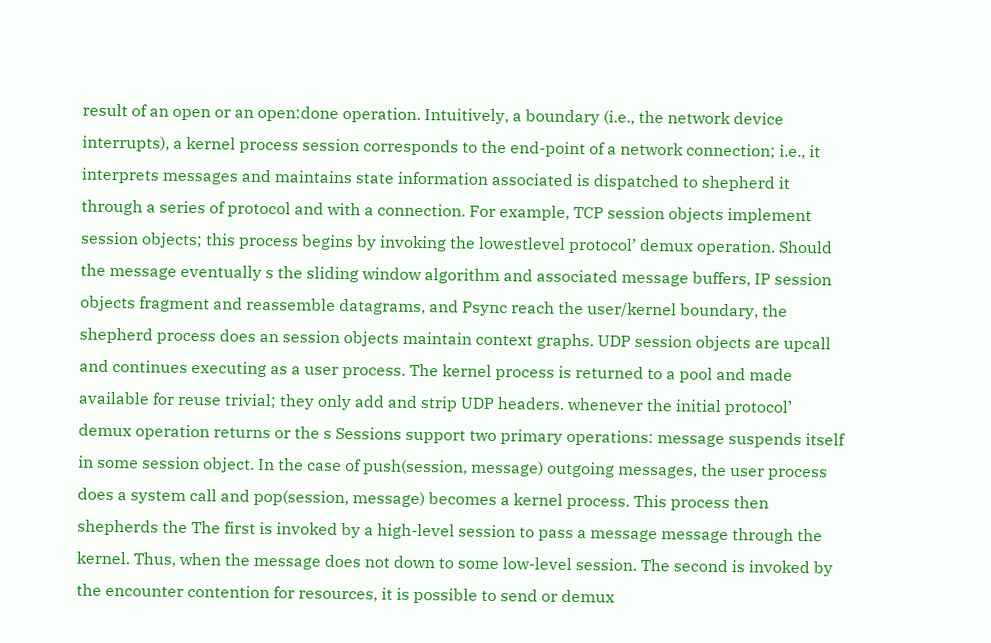result of an open or an open:done operation. Intuitively, a boundary (i.e., the network device interrupts), a kernel process session corresponds to the end-point of a network connection; i.e., it interprets messages and maintains state information associated is dispatched to shepherd it through a series of protocol and with a connection. For example, TCP session objects implement session objects; this process begins by invoking the lowestlevel protocol’ demux operation. Should the message eventually s the sliding window algorithm and associated message buffers, IP session objects fragment and reassemble datagrams, and Psync reach the user/kernel boundary, the shepherd process does an session objects maintain context graphs. UDP session objects are upcall and continues executing as a user process. The kernel process is returned to a pool and made available for reuse trivial; they only add and strip UDP headers. whenever the initial protocol’ demux operation returns or the s Sessions support two primary operations: message suspends itself in some session object. In the case of push(session, message) outgoing messages, the user process does a system call and pop(session, message) becomes a kernel process. This process then shepherds the The first is invoked by a high-level session to pass a message message through the kernel. Thus, when the message does not down to some low-level session. The second is invoked by the encounter contention for resources, it is possible to send or demux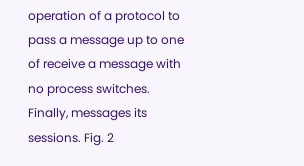operation of a protocol to pass a message up to one of receive a message with no process switches. Finally, messages its sessions. Fig. 2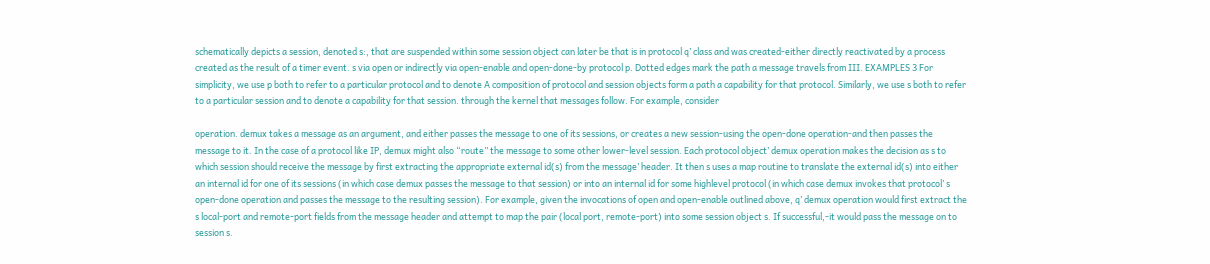schematically depicts a session, denoted s:, that are suspended within some session object can later be that is in protocol q’ class and was created-either directly reactivated by a process created as the result of a timer event. s via open or indirectly via open-enable and open-done-by protocol p. Dotted edges mark the path a message travels from III. EXAMPLES 3 For simplicity, we use p both to refer to a particular protocol and to denote A composition of protocol and session objects form a path a capability for that protocol. Similarly, we use s both to refer to a particular session and to denote a capability for that session. through the kernel that messages follow. For example, consider

operation. demux takes a message as an argument, and either passes the message to one of its sessions, or creates a new session-using the open-done operation-and then passes the message to it. In the case of a protocol like IP, demux might also “route” the message to some other lower-level session. Each protocol object’ demux operation makes the decision as s to which session should receive the message by first extracting the appropriate external id(s) from the message’ header. It then s uses a map routine to translate the external id(s) into either an internal id for one of its sessions (in which case demux passes the message to that session) or into an internal id for some highlevel protocol (in which case demux invokes that protocol’ s open-done operation and passes the message to the resulting session). For example, given the invocations of open and open-enable outlined above, q’ demux operation would first extract the s local-port and remote-port fields from the message header and attempt to map the pair (local port, remote-port) into some session object s. If successful,-it would pass the message on to session s.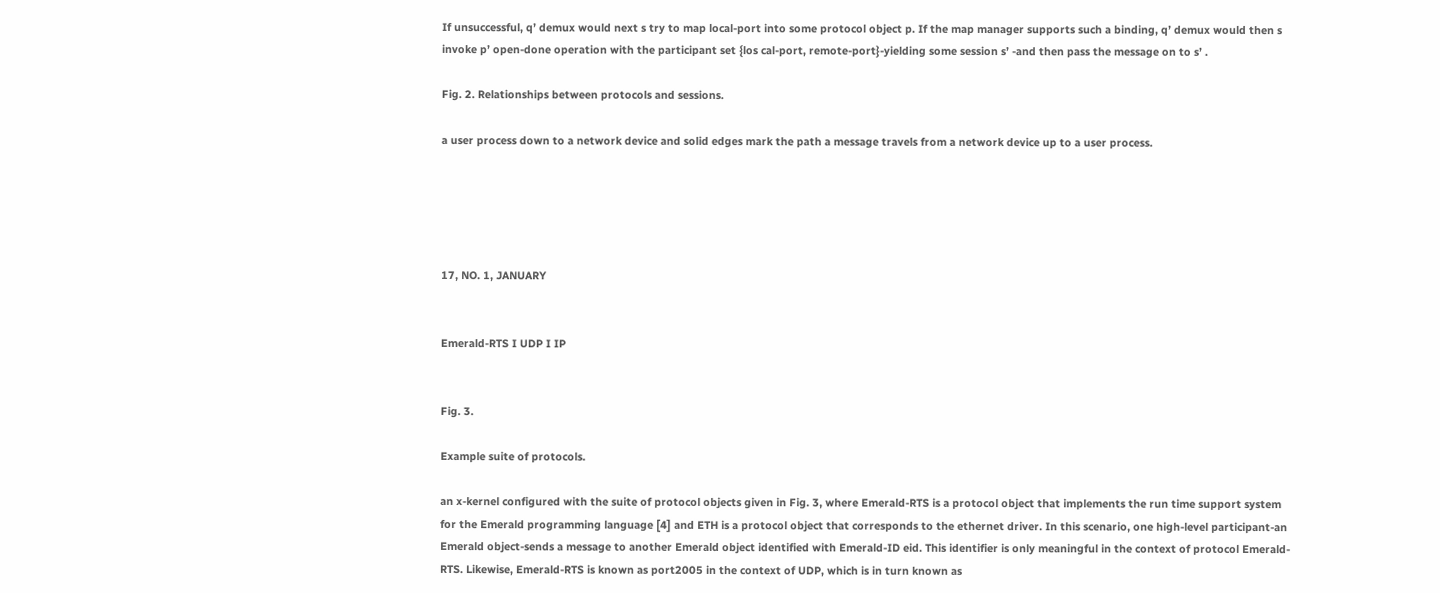If unsuccessful, q’ demux would next s try to map local-port into some protocol object p. If the map manager supports such a binding, q’ demux would then s invoke p’ open-done operation with the participant set {los cal-port, remote-port}-yielding some session s’ -and then pass the message on to s’ .

Fig. 2. Relationships between protocols and sessions.

a user process down to a network device and solid edges mark the path a message travels from a network device up to a user process.





17, NO. 1, JANUARY


Emerald-RTS I UDP I IP


Fig. 3.

Example suite of protocols.

an x-kernel configured with the suite of protocol objects given in Fig. 3, where Emerald-RTS is a protocol object that implements the run time support system for the Emerald programming language [4] and ETH is a protocol object that corresponds to the ethernet driver. In this scenario, one high-level participant-an Emerald object-sends a message to another Emerald object identified with Emerald-ID eid. This identifier is only meaningful in the context of protocol Emerald-RTS. Likewise, Emerald-RTS is known as port2005 in the context of UDP, which is in turn known as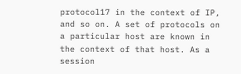protocol17 in the context of IP, and so on. A set of protocols on a particular host are known in the context of that host. As a session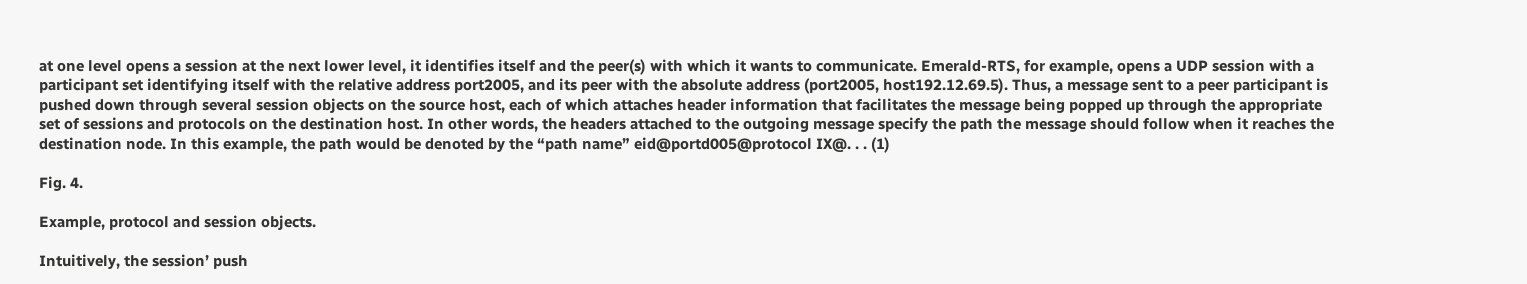at one level opens a session at the next lower level, it identifies itself and the peer(s) with which it wants to communicate. Emerald-RTS, for example, opens a UDP session with a participant set identifying itself with the relative address port2005, and its peer with the absolute address (port2005, host192.12.69.5). Thus, a message sent to a peer participant is pushed down through several session objects on the source host, each of which attaches header information that facilitates the message being popped up through the appropriate set of sessions and protocols on the destination host. In other words, the headers attached to the outgoing message specify the path the message should follow when it reaches the destination node. In this example, the path would be denoted by the “path name” eid@portd005@protocol IX@. . . (1)

Fig. 4.

Example, protocol and session objects.

Intuitively, the session’ push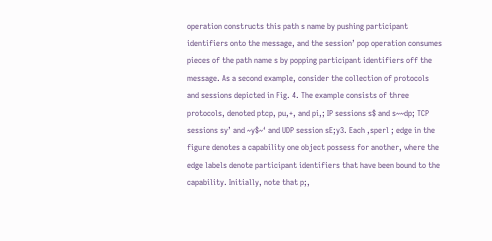operation constructs this path s name by pushing participant identifiers onto the message, and the session’ pop operation consumes pieces of the path name s by popping participant identifiers off the message. As a second example, consider the collection of protocols and sessions depicted in Fig. 4. The example consists of three protocols, denoted ptcp, pu,+, and pi,; IP sessions s$ and s~~dp; TCP sessions sy’ and ~y$~‘ and UDP session sE;y3. Each ,sperl ; edge in the figure denotes a capability one object possess for another, where the edge labels denote participant identifiers that have been bound to the capability. Initially, note that p;,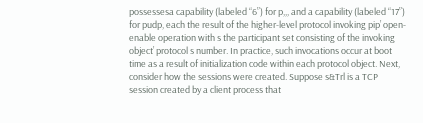possessesa capability (labeled “6”) for p,,, and a capability (labeled “17”) for pudp, each the result of the higher-level protocol invoking pip’ open-enable operation with s the participant set consisting of the invoking object’ protocol s number. In practice, such invocations occur at boot time as a result of initialization code within each protocol object. Next, consider how the sessions were created. Suppose s&Trl is a TCP session created by a client process that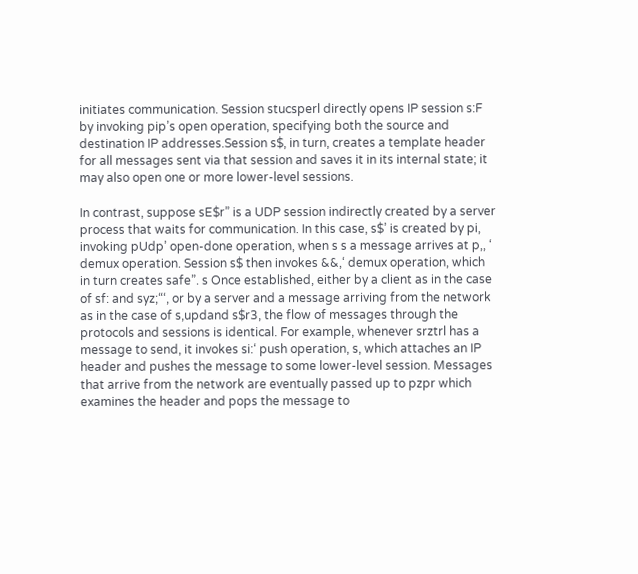initiates communication. Session stucsperl directly opens IP session s:F by invoking pip’s open operation, specifying both the source and destination IP addresses.Session s$, in turn, creates a template header for all messages sent via that session and saves it in its internal state; it may also open one or more lower-level sessions.

In contrast, suppose sE$r” is a UDP session indirectly created by a server process that waits for communication. In this case, s$’ is created by pi, invoking pUdp’ open-done operation, when s s a message arrives at p,, ‘ demux operation. Session s$ then invokes &&,‘ demux operation, which in turn creates safe”. s Once established, either by a client as in the case of sf: and syz;“‘, or by a server and a message arriving from the network as in the case of s,updand s$r3, the flow of messages through the protocols and sessions is identical. For example, whenever srztrl has a message to send, it invokes si:‘ push operation, s, which attaches an IP header and pushes the message to some lower-level session. Messages that arrive from the network are eventually passed up to pzpr which examines the header and pops the message to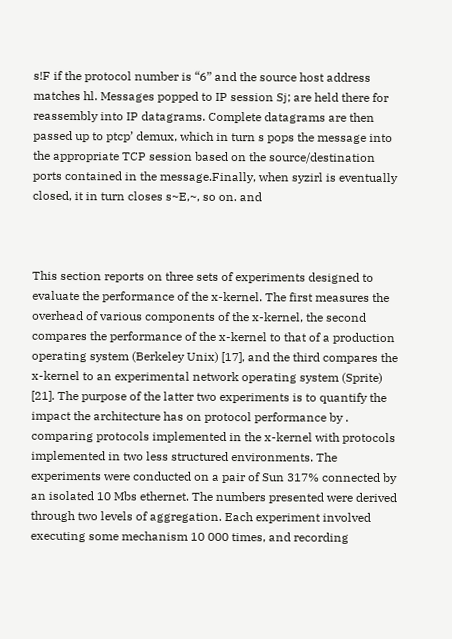s!F if the protocol number is “6” and the source host address matches hl. Messages popped to IP session Sj; are held there for reassembly into IP datagrams. Complete datagrams are then passed up to ptcp’ demux, which in turn s pops the message into the appropriate TCP session based on the source/destination ports contained in the message.Finally, when syzirl is eventually closed, it in turn closes s~E,~, so on. and



This section reports on three sets of experiments designed to evaluate the performance of the x-kernel. The first measures the overhead of various components of the x-kernel, the second compares the performance of the x-kernel to that of a production operating system (Berkeley Unix) [17], and the third compares the x-kernel to an experimental network operating system (Sprite) [21]. The purpose of the latter two experiments is to quantify the impact the architecture has on protocol performance by . comparing protocols implemented in the x-kernel with protocols implemented in two less structured environments. The experiments were conducted on a pair of Sun 317% connected by an isolated 10 Mbs ethernet. The numbers presented were derived through two levels of aggregation. Each experiment involved executing some mechanism 10 000 times, and recording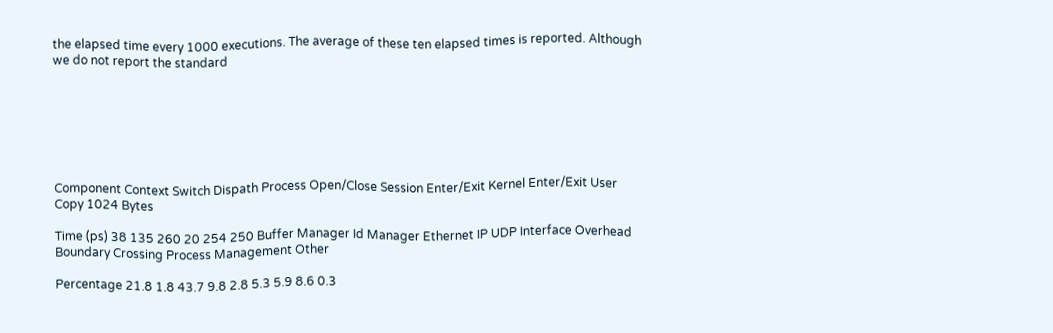the elapsed time every 1000 executions. The average of these ten elapsed times is reported. Although we do not report the standard







Component Context Switch Dispath Process Open/Close Session Enter/Exit Kernel Enter/Exit User Copy 1024 Bytes

Time (ps) 38 135 260 20 254 250 Buffer Manager Id Manager Ethernet IP UDP Interface Overhead Boundary Crossing Process Management Other

Percentage 21.8 1.8 43.7 9.8 2.8 5.3 5.9 8.6 0.3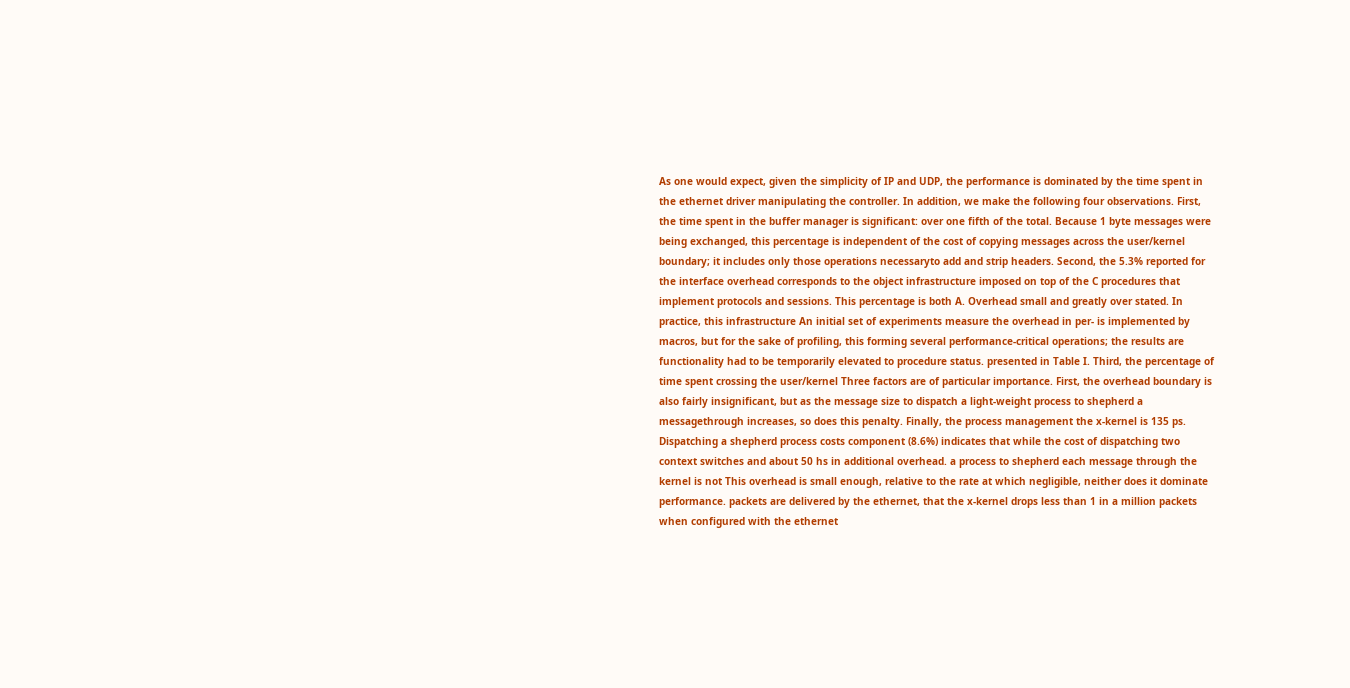As one would expect, given the simplicity of IP and UDP, the performance is dominated by the time spent in the ethernet driver manipulating the controller. In addition, we make the following four observations. First, the time spent in the buffer manager is significant: over one fifth of the total. Because 1 byte messages were being exchanged, this percentage is independent of the cost of copying messages across the user/kernel boundary; it includes only those operations necessaryto add and strip headers. Second, the 5.3% reported for the interface overhead corresponds to the object infrastructure imposed on top of the C procedures that implement protocols and sessions. This percentage is both A. Overhead small and greatly over stated. In practice, this infrastructure An initial set of experiments measure the overhead in per- is implemented by macros, but for the sake of profiling, this forming several performance-critical operations; the results are functionality had to be temporarily elevated to procedure status. presented in Table I. Third, the percentage of time spent crossing the user/kernel Three factors are of particular importance. First, the overhead boundary is also fairly insignificant, but as the message size to dispatch a light-weight process to shepherd a messagethrough increases, so does this penalty. Finally, the process management the x-kernel is 135 ps. Dispatching a shepherd process costs component (8.6%) indicates that while the cost of dispatching two context switches and about 50 hs in additional overhead. a process to shepherd each message through the kernel is not This overhead is small enough, relative to the rate at which negligible, neither does it dominate performance. packets are delivered by the ethernet, that the x-kernel drops less than 1 in a million packets when configured with the ethernet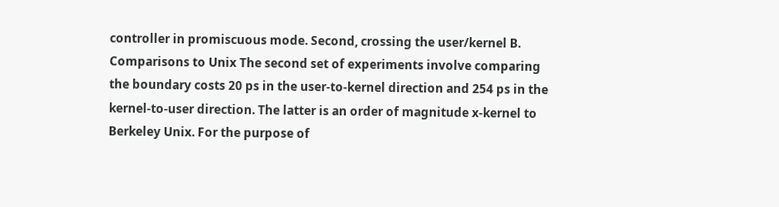controller in promiscuous mode. Second, crossing the user/kernel B. Comparisons to Unix The second set of experiments involve comparing the boundary costs 20 ps in the user-to-kernel direction and 254 ps in the kernel-to-user direction. The latter is an order of magnitude x-kernel to Berkeley Unix. For the purpose of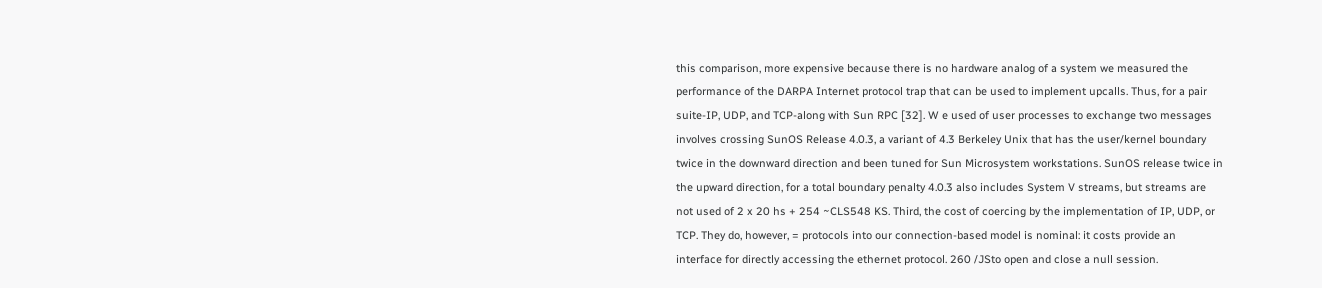this comparison, more expensive because there is no hardware analog of a system we measured the performance of the DARPA Internet protocol trap that can be used to implement upcalls. Thus, for a pair suite-IP, UDP, and TCP-along with Sun RPC [32]. W e used of user processes to exchange two messages involves crossing SunOS Release 4.0.3, a variant of 4.3 Berkeley Unix that has the user/kernel boundary twice in the downward direction and been tuned for Sun Microsystem workstations. SunOS release twice in the upward direction, for a total boundary penalty 4.0.3 also includes System V streams, but streams are not used of 2 x 20 hs + 254 ~CLS548 KS. Third, the cost of coercing by the implementation of IP, UDP, or TCP. They do, however, = protocols into our connection-based model is nominal: it costs provide an interface for directly accessing the ethernet protocol. 260 /JSto open and close a null session.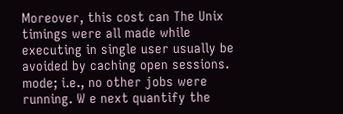Moreover, this cost can The Unix timings were all made while executing in single user usually be avoided by caching open sessions. mode; i.e., no other jobs were running. W e next quantify the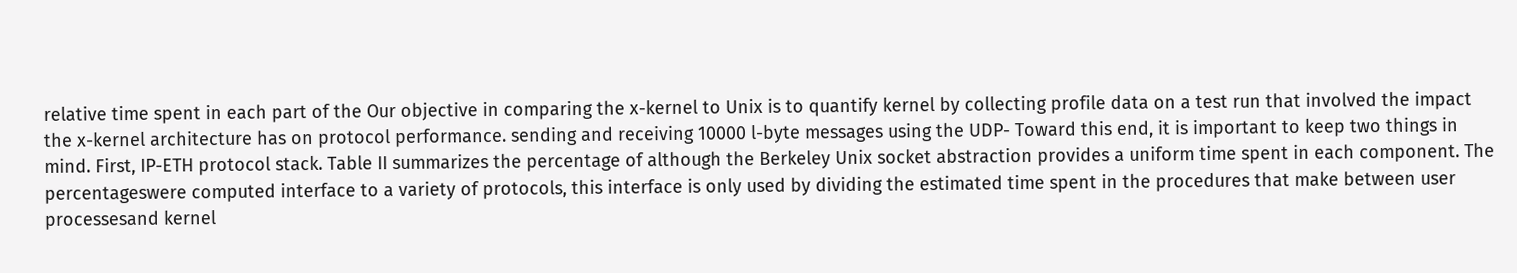relative time spent in each part of the Our objective in comparing the x-kernel to Unix is to quantify kernel by collecting profile data on a test run that involved the impact the x-kernel architecture has on protocol performance. sending and receiving 10000 l-byte messages using the UDP- Toward this end, it is important to keep two things in mind. First, IP-ETH protocol stack. Table II summarizes the percentage of although the Berkeley Unix socket abstraction provides a uniform time spent in each component. The percentageswere computed interface to a variety of protocols, this interface is only used by dividing the estimated time spent in the procedures that make between user processesand kernel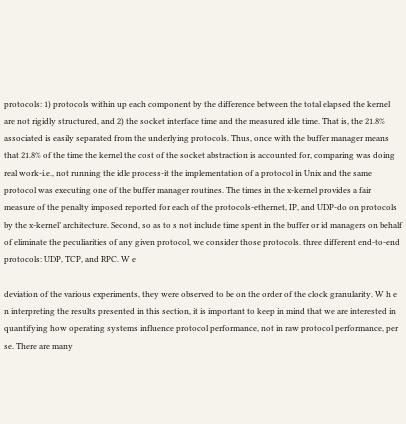protocols: 1) protocols within up each component by the difference between the total elapsed the kernel are not rigidly structured, and 2) the socket interface time and the measured idle time. That is, the 21.8% associated is easily separated from the underlying protocols. Thus, once with the buffer manager means that 21.8% of the time the kernel the cost of the socket abstraction is accounted for, comparing was doing real work-i.e., not running the idle process-it the implementation of a protocol in Unix and the same protocol was executing one of the buffer manager routines. The times in the x-kernel provides a fair measure of the penalty imposed reported for each of the protocols-ethernet, IP, and UDP-do on protocols by the x-kernel’ architecture. Second, so as to s not include time spent in the buffer or id managers on behalf of eliminate the peculiarities of any given protocol, we consider those protocols. three different end-to-end protocols: UDP, TCP, and RPC. W e

deviation of the various experiments, they were observed to be on the order of the clock granularity. W h e n interpreting the results presented in this section, it is important to keep in mind that we are interested in quantifying how operating systems influence protocol performance, not in raw protocol performance, per se. There are many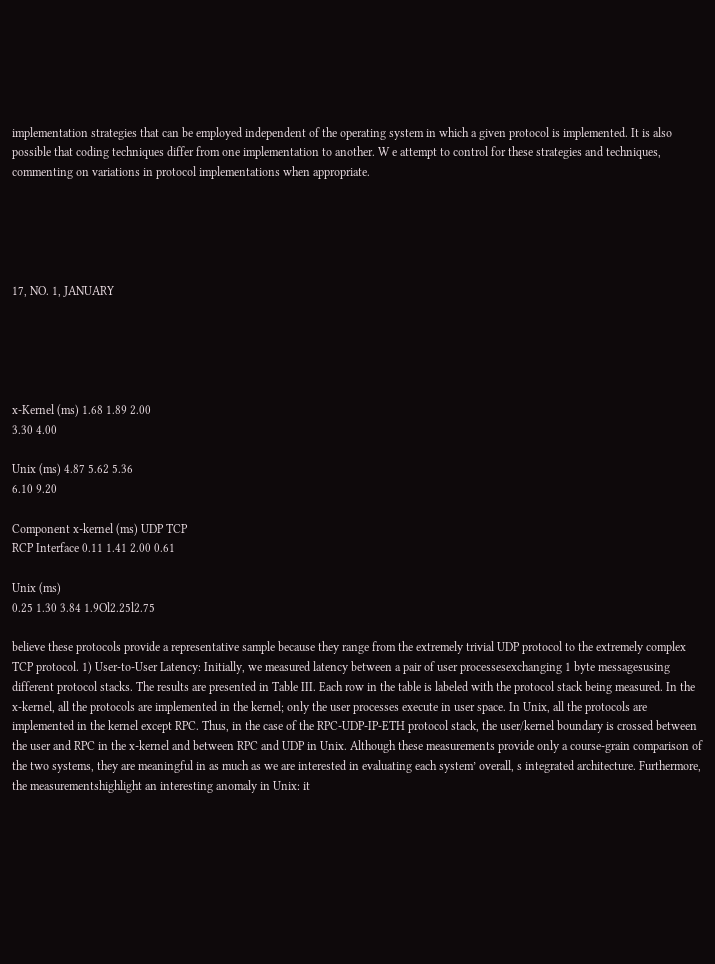implementation strategies that can be employed independent of the operating system in which a given protocol is implemented. It is also possible that coding techniques differ from one implementation to another. W e attempt to control for these strategies and techniques, commenting on variations in protocol implementations when appropriate.





17, NO. 1, JANUARY





x-Kernel (ms) 1.68 1.89 2.00
3.30 4.00

Unix (ms) 4.87 5.62 5.36
6.10 9.20

Component x-kernel (ms) UDP TCP
RCP Interface 0.11 1.41 2.00 0.61

Unix (ms)
0.25 1.30 3.84 1.9Ol2.25l2.75

believe these protocols provide a representative sample because they range from the extremely trivial UDP protocol to the extremely complex TCP protocol. 1) User-to-User Latency: Initially, we measured latency between a pair of user processesexchanging 1 byte messagesusing different protocol stacks. The results are presented in Table III. Each row in the table is labeled with the protocol stack being measured. In the x-kernel, all the protocols are implemented in the kernel; only the user processes execute in user space. In Unix, all the protocols are implemented in the kernel except RPC. Thus, in the case of the RPC-UDP-IP-ETH protocol stack, the user/kernel boundary is crossed between the user and RPC in the x-kernel and between RPC and UDP in Unix. Although these measurements provide only a course-grain comparison of the two systems, they are meaningful in as much as we are interested in evaluating each system’ overall, s integrated architecture. Furthermore, the measurementshighlight an interesting anomaly in Unix: it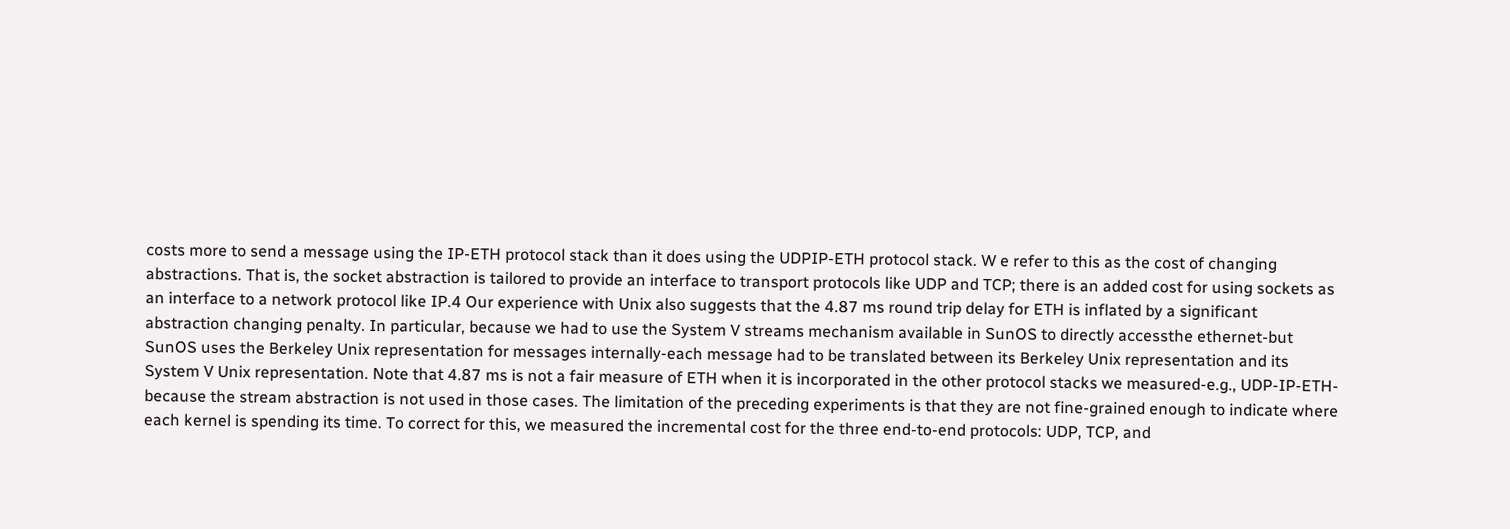costs more to send a message using the IP-ETH protocol stack than it does using the UDPIP-ETH protocol stack. W e refer to this as the cost of changing abstractions. That is, the socket abstraction is tailored to provide an interface to transport protocols like UDP and TCP; there is an added cost for using sockets as an interface to a network protocol like IP.4 Our experience with Unix also suggests that the 4.87 ms round trip delay for ETH is inflated by a significant abstraction changing penalty. In particular, because we had to use the System V streams mechanism available in SunOS to directly accessthe ethernet-but SunOS uses the Berkeley Unix representation for messages internally-each message had to be translated between its Berkeley Unix representation and its System V Unix representation. Note that 4.87 ms is not a fair measure of ETH when it is incorporated in the other protocol stacks we measured-e.g., UDP-IP-ETH-because the stream abstraction is not used in those cases. The limitation of the preceding experiments is that they are not fine-grained enough to indicate where each kernel is spending its time. To correct for this, we measured the incremental cost for the three end-to-end protocols: UDP, TCP, and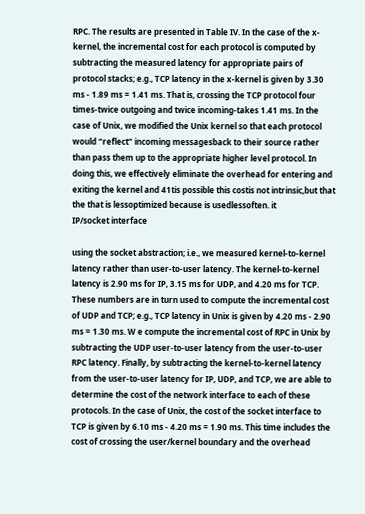RPC. The results are presented in Table IV. In the case of the x-kernel, the incremental cost for each protocol is computed by subtracting the measured latency for appropriate pairs of protocol stacks; e.g., TCP latency in the x-kernel is given by 3.30 ms - 1.89 ms = 1.41 ms. That is, crossing the TCP protocol four times-twice outgoing and twice incoming-takes 1.41 ms. In the case of Unix, we modified the Unix kernel so that each protocol would “reflect” incoming messagesback to their source rather than pass them up to the appropriate higher level protocol. In doing this, we effectively eliminate the overhead for entering and exiting the kernel and 41tis possible this costis not intrinsic,but that the that is lessoptimized because is usedlessoften. it
IP/socket interface

using the socket abstraction; i.e., we measured kernel-to-kernel latency rather than user-to-user latency. The kernel-to-kernel latency is 2.90 ms for IP, 3.15 ms for UDP, and 4.20 ms for TCP. These numbers are in turn used to compute the incremental cost of UDP and TCP; e.g., TCP latency in Unix is given by 4.20 ms - 2.90 ms = 1.30 ms. W e compute the incremental cost of RPC in Unix by subtracting the UDP user-to-user latency from the user-to-user RPC latency. Finally, by subtracting the kernel-to-kernel latency from the user-to-user latency for IP, UDP, and TCP, we are able to determine the cost of the network interface to each of these protocols. In the case of Unix, the cost of the socket interface to TCP is given by 6.10 ms - 4.20 ms = 1.90 ms. This time includes the cost of crossing the user/kernel boundary and the overhead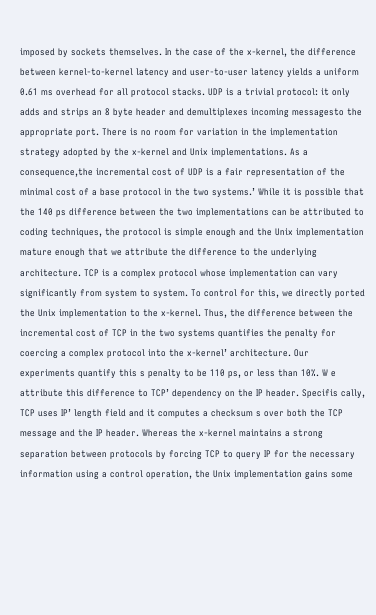imposed by sockets themselves. In the case of the x-kernel, the difference between kernel-to-kernel latency and user-to-user latency yields a uniform 0.61 ms overhead for all protocol stacks. UDP is a trivial protocol: it only adds and strips an 8 byte header and demultiplexes incoming messagesto the appropriate port. There is no room for variation in the implementation strategy adopted by the x-kernel and Unix implementations. As a consequence,the incremental cost of UDP is a fair representation of the minimal cost of a base protocol in the two systems.’ While it is possible that the 140 ps difference between the two implementations can be attributed to coding techniques, the protocol is simple enough and the Unix implementation mature enough that we attribute the difference to the underlying architecture. TCP is a complex protocol whose implementation can vary significantly from system to system. To control for this, we directly ported the Unix implementation to the x-kernel. Thus, the difference between the incremental cost of TCP in the two systems quantifies the penalty for coercing a complex protocol into the x-kernel’ architecture. Our experiments quantify this s penalty to be 110 ps, or less than 10%. W e attribute this difference to TCP’ dependency on the IP header. Specifis cally, TCP uses IP’ length field and it computes a checksum s over both the TCP message and the IP header. Whereas the x-kernel maintains a strong separation between protocols by forcing TCP to query IP for the necessary information using a control operation, the Unix implementation gains some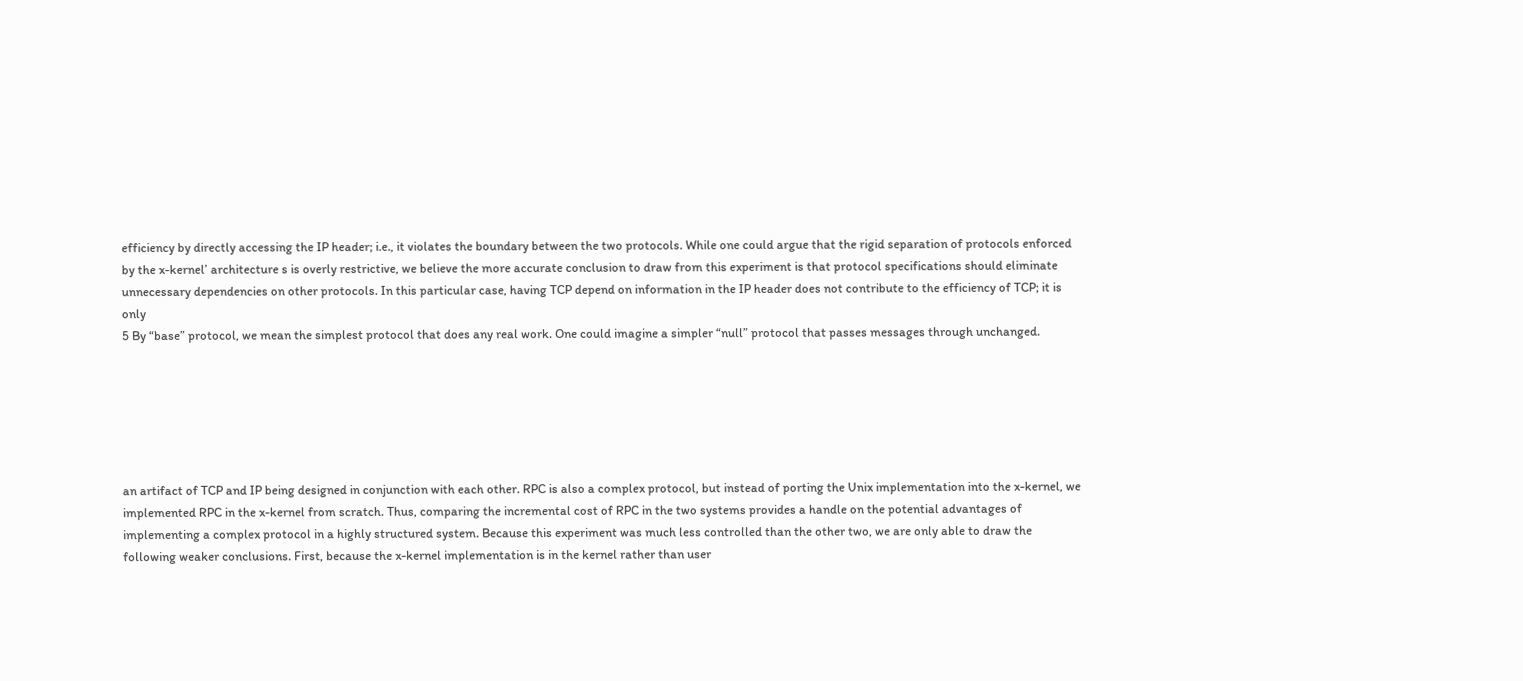efficiency by directly accessing the IP header; i.e., it violates the boundary between the two protocols. While one could argue that the rigid separation of protocols enforced by the x-kernel’ architecture s is overly restrictive, we believe the more accurate conclusion to draw from this experiment is that protocol specifications should eliminate unnecessary dependencies on other protocols. In this particular case, having TCP depend on information in the IP header does not contribute to the efficiency of TCP; it is only
5 By “base” protocol, we mean the simplest protocol that does any real work. One could imagine a simpler “null” protocol that passes messages through unchanged.






an artifact of TCP and IP being designed in conjunction with each other. RPC is also a complex protocol, but instead of porting the Unix implementation into the x-kernel, we implemented RPC in the x-kernel from scratch. Thus, comparing the incremental cost of RPC in the two systems provides a handle on the potential advantages of implementing a complex protocol in a highly structured system. Because this experiment was much less controlled than the other two, we are only able to draw the following weaker conclusions. First, because the x-kernel implementation is in the kernel rather than user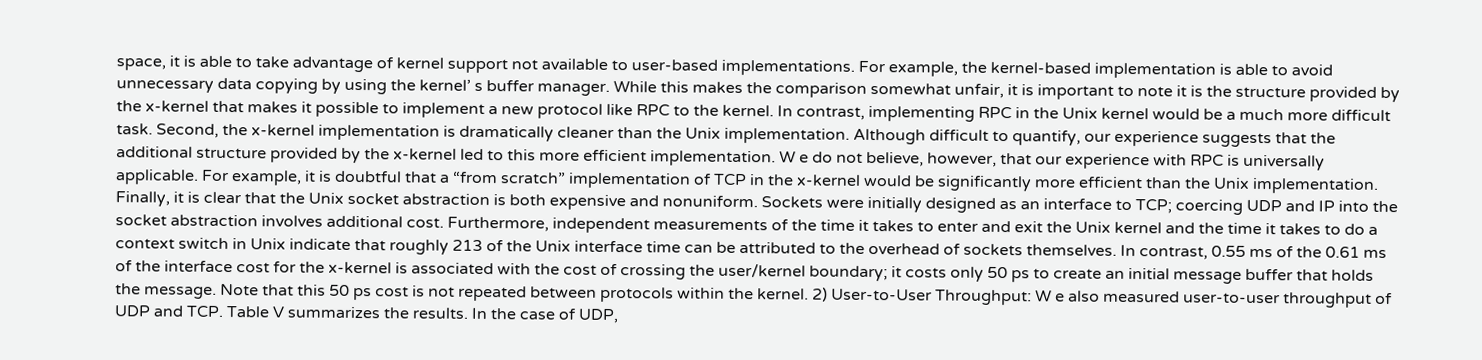space, it is able to take advantage of kernel support not available to user-based implementations. For example, the kernel-based implementation is able to avoid unnecessary data copying by using the kernel’ s buffer manager. While this makes the comparison somewhat unfair, it is important to note it is the structure provided by the x-kernel that makes it possible to implement a new protocol like RPC to the kernel. In contrast, implementing RPC in the Unix kernel would be a much more difficult task. Second, the x-kernel implementation is dramatically cleaner than the Unix implementation. Although difficult to quantify, our experience suggests that the additional structure provided by the x-kernel led to this more efficient implementation. W e do not believe, however, that our experience with RPC is universally applicable. For example, it is doubtful that a “from scratch” implementation of TCP in the x-kernel would be significantly more efficient than the Unix implementation. Finally, it is clear that the Unix socket abstraction is both expensive and nonuniform. Sockets were initially designed as an interface to TCP; coercing UDP and IP into the socket abstraction involves additional cost. Furthermore, independent measurements of the time it takes to enter and exit the Unix kernel and the time it takes to do a context switch in Unix indicate that roughly 213 of the Unix interface time can be attributed to the overhead of sockets themselves. In contrast, 0.55 ms of the 0.61 ms of the interface cost for the x-kernel is associated with the cost of crossing the user/kernel boundary; it costs only 50 ps to create an initial message buffer that holds the message. Note that this 50 ps cost is not repeated between protocols within the kernel. 2) User-to-User Throughput: W e also measured user-to-user throughput of UDP and TCP. Table V summarizes the results. In the case of UDP,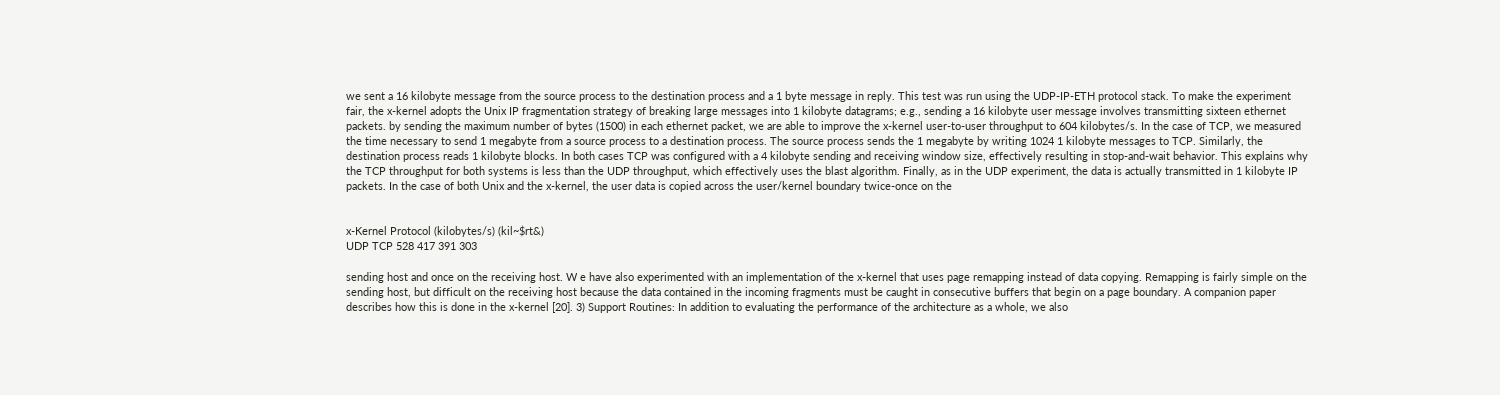we sent a 16 kilobyte message from the source process to the destination process and a 1 byte message in reply. This test was run using the UDP-IP-ETH protocol stack. To make the experiment fair, the x-kernel adopts the Unix IP fragmentation strategy of breaking large messages into 1 kilobyte datagrams; e.g., sending a 16 kilobyte user message involves transmitting sixteen ethernet packets. by sending the maximum number of bytes (1500) in each ethernet packet, we are able to improve the x-kernel user-to-user throughput to 604 kilobytes/s. In the case of TCP, we measured the time necessary to send 1 megabyte from a source process to a destination process. The source process sends the 1 megabyte by writing 1024 1 kilobyte messages to TCP. Similarly, the destination process reads 1 kilobyte blocks. In both cases TCP was configured with a 4 kilobyte sending and receiving window size, effectively resulting in stop-and-wait behavior. This explains why the TCP throughput for both systems is less than the UDP throughput, which effectively uses the blast algorithm. Finally, as in the UDP experiment, the data is actually transmitted in 1 kilobyte IP packets. In the case of both Unix and the x-kernel, the user data is copied across the user/kernel boundary twice-once on the


x-Kernel Protocol (kilobytes/s) (kil~$rt&)
UDP TCP 528 417 391 303

sending host and once on the receiving host. W e have also experimented with an implementation of the x-kernel that uses page remapping instead of data copying. Remapping is fairly simple on the sending host, but difficult on the receiving host because the data contained in the incoming fragments must be caught in consecutive buffers that begin on a page boundary. A companion paper describes how this is done in the x-kernel [20]. 3) Support Routines: In addition to evaluating the performance of the architecture as a whole, we also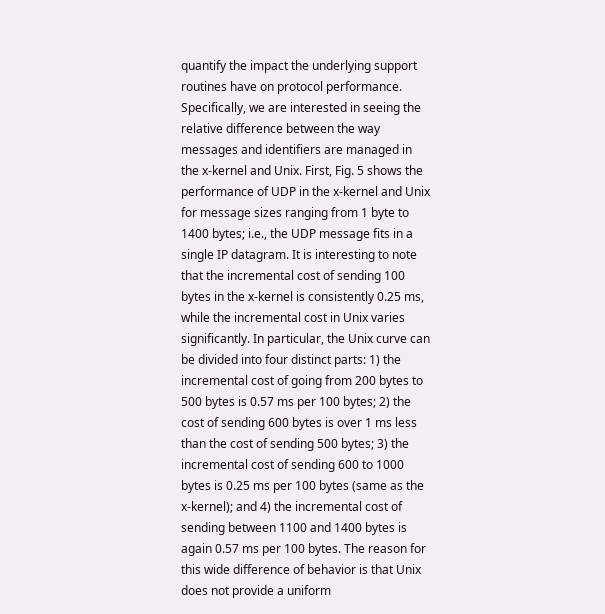quantify the impact the underlying support routines have on protocol performance. Specifically, we are interested in seeing the relative difference between the way messages and identifiers are managed in the x-kernel and Unix. First, Fig. 5 shows the performance of UDP in the x-kernel and Unix for message sizes ranging from 1 byte to 1400 bytes; i.e., the UDP message fits in a single IP datagram. It is interesting to note that the incremental cost of sending 100 bytes in the x-kernel is consistently 0.25 ms, while the incremental cost in Unix varies significantly. In particular, the Unix curve can be divided into four distinct parts: 1) the incremental cost of going from 200 bytes to 500 bytes is 0.57 ms per 100 bytes; 2) the cost of sending 600 bytes is over 1 ms less than the cost of sending 500 bytes; 3) the incremental cost of sending 600 to 1000 bytes is 0.25 ms per 100 bytes (same as the x-kernel); and 4) the incremental cost of sending between 1100 and 1400 bytes is again 0.57 ms per 100 bytes. The reason for this wide difference of behavior is that Unix does not provide a uniform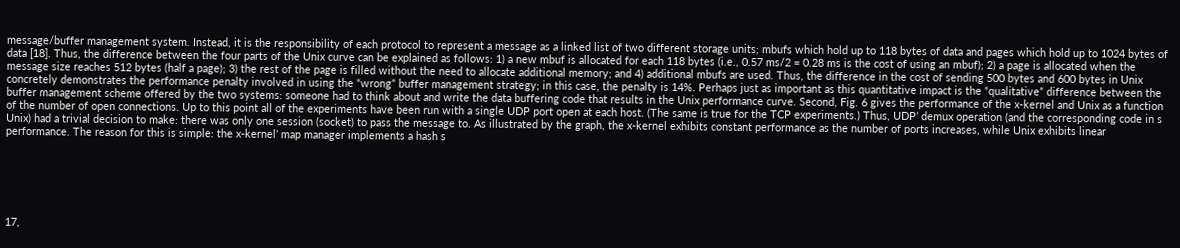message/buffer management system. Instead, it is the responsibility of each protocol to represent a message as a linked list of two different storage units; mbufs which hold up to 118 bytes of data and pages which hold up to 1024 bytes of data [18]. Thus, the difference between the four parts of the Unix curve can be explained as follows: 1) a new mbuf is allocated for each 118 bytes (i.e., 0.57 ms/2 = 0.28 ms is the cost of using an mbuf); 2) a page is allocated when the message size reaches 512 bytes (half a page); 3) the rest of the page is filled without the need to allocate additional memory; and 4) additional mbufs are used. Thus, the difference in the cost of sending 500 bytes and 600 bytes in Unix concretely demonstrates the performance penalty involved in using the “wrong” buffer management strategy; in this case, the penalty is 14%. Perhaps just as important as this quantitative impact is the “qualitative” difference between the buffer management scheme offered by the two systems: someone had to think about and write the data buffering code that results in the Unix performance curve. Second, Fig. 6 gives the performance of the x-kernel and Unix as a function of the number of open connections. Up to this point all of the experiments have been run with a single UDP port open at each host. (The same is true for the TCP experiments.) Thus, UDP’ demux operation (and the corresponding code in s Unix) had a trivial decision to make: there was only one session (socket) to pass the message to. As illustrated by the graph, the x-kernel exhibits constant performance as the number of ports increases, while Unix exhibits linear performance. The reason for this is simple: the x-kernel’ map manager implements a hash s






17,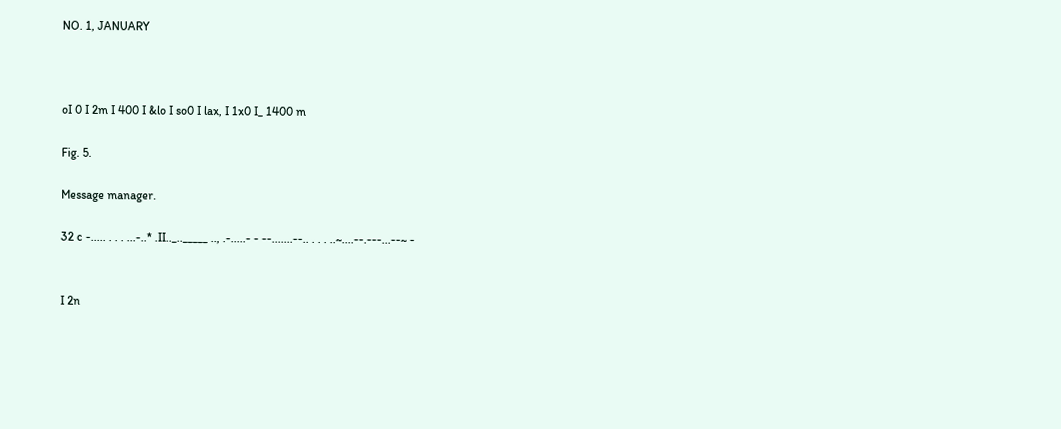NO. 1, JANUARY



oI 0 I 2m I 400 I &lo I so0 I lax, I 1x0 I_ 1400 m

Fig. 5.

Message manager.

32 c -..... . . . ...-..* .II.._.._____ .., .-.....- - --.......--.. . . . ..~....--.---...--~ -


I 2n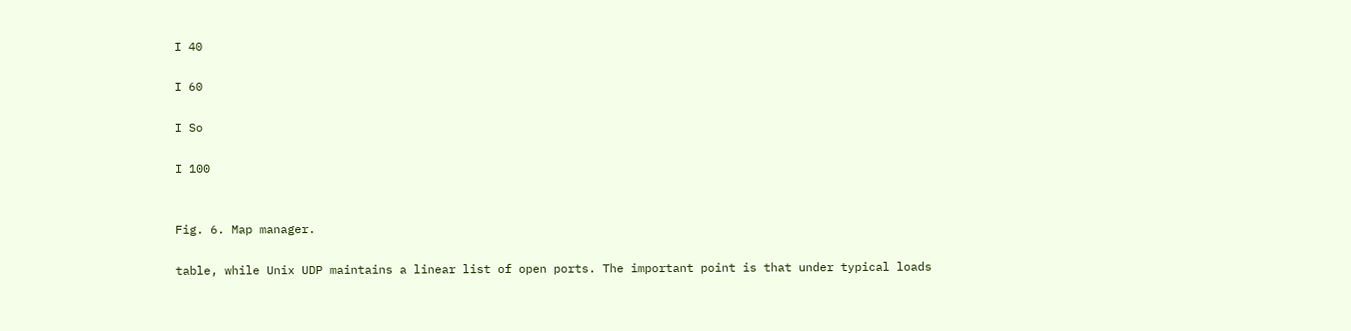I 40

I 60

I So

I 100


Fig. 6. Map manager.

table, while Unix UDP maintains a linear list of open ports. The important point is that under typical loads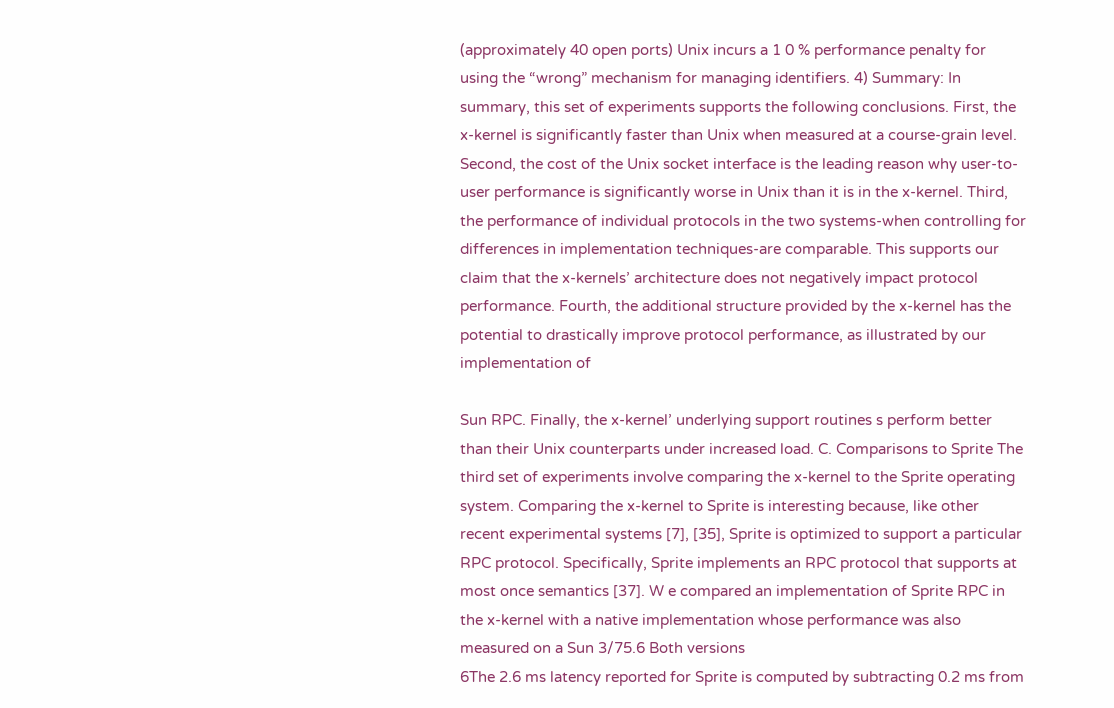(approximately 40 open ports) Unix incurs a 1 0 % performance penalty for using the “wrong” mechanism for managing identifiers. 4) Summary: In summary, this set of experiments supports the following conclusions. First, the x-kernel is significantly faster than Unix when measured at a course-grain level. Second, the cost of the Unix socket interface is the leading reason why user-to-user performance is significantly worse in Unix than it is in the x-kernel. Third, the performance of individual protocols in the two systems-when controlling for differences in implementation techniques-are comparable. This supports our claim that the x-kernels’ architecture does not negatively impact protocol performance. Fourth, the additional structure provided by the x-kernel has the potential to drastically improve protocol performance, as illustrated by our implementation of

Sun RPC. Finally, the x-kernel’ underlying support routines s perform better than their Unix counterparts under increased load. C. Comparisons to Sprite The third set of experiments involve comparing the x-kernel to the Sprite operating system. Comparing the x-kernel to Sprite is interesting because, like other recent experimental systems [7], [35], Sprite is optimized to support a particular RPC protocol. Specifically, Sprite implements an RPC protocol that supports at most once semantics [37]. W e compared an implementation of Sprite RPC in the x-kernel with a native implementation whose performance was also measured on a Sun 3/75.6 Both versions
6The 2.6 ms latency reported for Sprite is computed by subtracting 0.2 ms from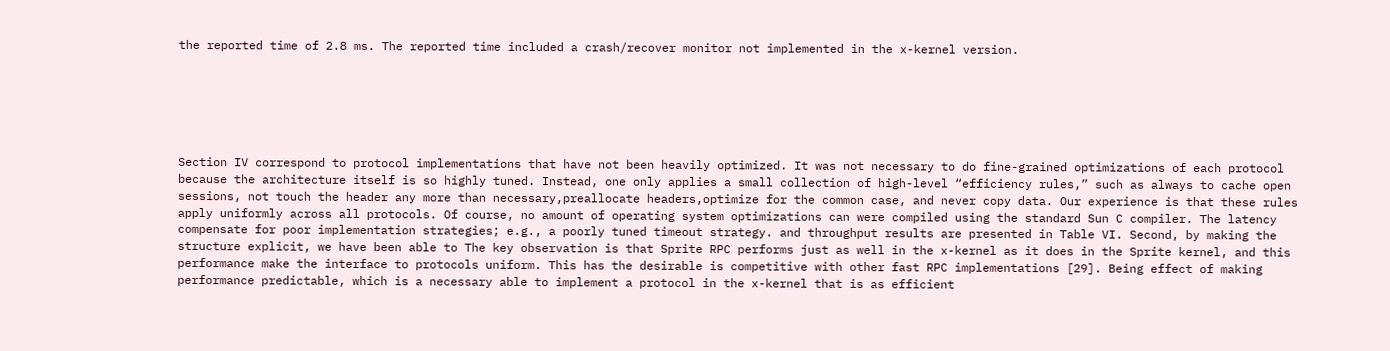the reported time of 2.8 ms. The reported time included a crash/recover monitor not implemented in the x-kernel version.






Section IV correspond to protocol implementations that have not been heavily optimized. It was not necessary to do fine-grained optimizations of each protocol because the architecture itself is so highly tuned. Instead, one only applies a small collection of high-level “efficiency rules,” such as always to cache open sessions, not touch the header any more than necessary,preallocate headers,optimize for the common case, and never copy data. Our experience is that these rules apply uniformly across all protocols. Of course, no amount of operating system optimizations can were compiled using the standard Sun C compiler. The latency compensate for poor implementation strategies; e.g., a poorly tuned timeout strategy. and throughput results are presented in Table VI. Second, by making the structure explicit, we have been able to The key observation is that Sprite RPC performs just as well in the x-kernel as it does in the Sprite kernel, and this performance make the interface to protocols uniform. This has the desirable is competitive with other fast RPC implementations [29]. Being effect of making performance predictable, which is a necessary able to implement a protocol in the x-kernel that is as efficient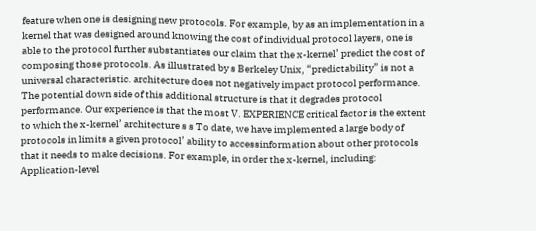feature when one is designing new protocols. For example, by as an implementation in a kernel that was designed around knowing the cost of individual protocol layers, one is able to the protocol further substantiates our claim that the x-kernel’ predict the cost of composing those protocols. As illustrated by s Berkeley Unix, “predictability” is not a universal characteristic. architecture does not negatively impact protocol performance. The potential down side of this additional structure is that it degrades protocol performance. Our experience is that the most V. EXPERIENCE critical factor is the extent to which the x-kernel’ architecture s s To date, we have implemented a large body of protocols in limits a given protocol’ ability to accessinformation about other protocols that it needs to make decisions. For example, in order the x-kernel, including: Application-level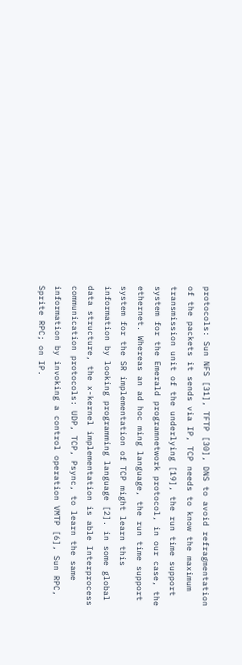protocols: Sun NFS [31], TFTP [30], DNS to avoid refragmentation of the packets it sends via IP, TCP needs to know the maximum transmission unit of the underlying [19], the run time support system for the Emerald programnetwork protocol, in our case, the ethernet. Whereas an ad hoc ming language, the run time support system for the SR implementation of TCP might learn this information by looking programming language [2]. in some global data structure, the x-kernel implementation is able Interprocess communication protocols: UDP, TCP, Psync, to learn the same information by invoking a control operation VMTP [6], Sun RPC, Sprite RPC; on IP.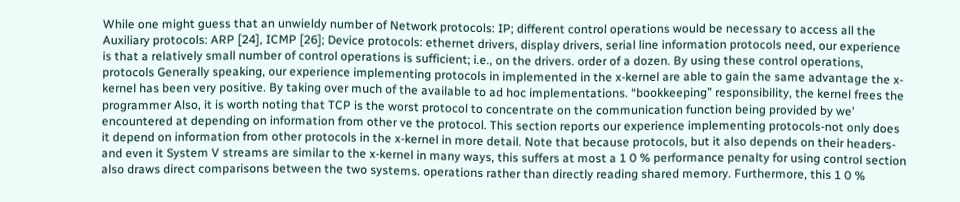While one might guess that an unwieldy number of Network protocols: IP; different control operations would be necessary to access all the Auxiliary protocols: ARP [24], ICMP [26]; Device protocols: ethernet drivers, display drivers, serial line information protocols need, our experience is that a relatively small number of control operations is sufficient; i.e., on the drivers. order of a dozen. By using these control operations, protocols Generally speaking, our experience implementing protocols in implemented in the x-kernel are able to gain the same advantage the x-kernel has been very positive. By taking over much of the available to ad hoc implementations. “bookkeeping” responsibility, the kernel frees the programmer Also, it is worth noting that TCP is the worst protocol to concentrate on the communication function being provided by we’ encountered at depending on information from other ve the protocol. This section reports our experience implementing protocols-not only does it depend on information from other protocols in the x-kernel in more detail. Note that because protocols, but it also depends on their headers-and even it System V streams are similar to the x-kernel in many ways, this suffers at most a 1 0 % performance penalty for using control section also draws direct comparisons between the two systems. operations rather than directly reading shared memory. Furthermore, this 1 0 %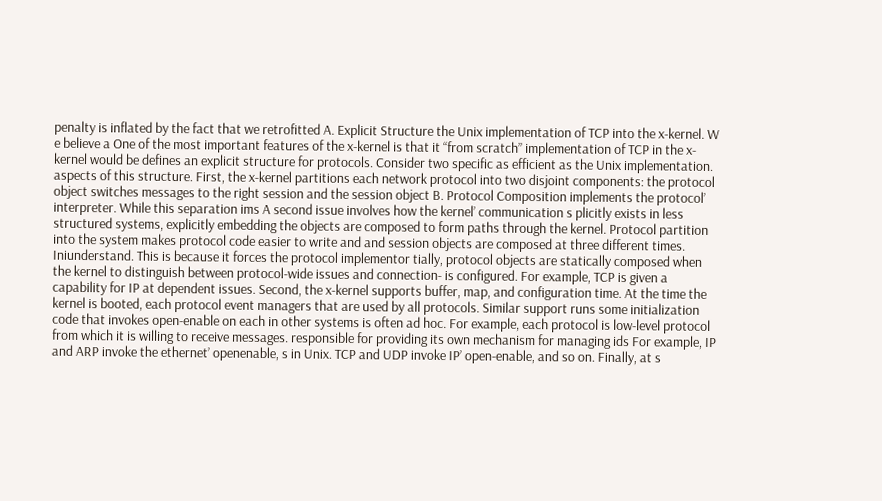penalty is inflated by the fact that we retrofitted A. Explicit Structure the Unix implementation of TCP into the x-kernel. W e believe a One of the most important features of the x-kernel is that it “from scratch” implementation of TCP in the x-kernel would be defines an explicit structure for protocols. Consider two specific as efficient as the Unix implementation. aspects of this structure. First, the x-kernel partitions each network protocol into two disjoint components: the protocol object switches messages to the right session and the session object B. Protocol Composition implements the protocol’ interpreter. While this separation ims A second issue involves how the kernel’ communication s plicitly exists in less structured systems, explicitly embedding the objects are composed to form paths through the kernel. Protocol partition into the system makes protocol code easier to write and and session objects are composed at three different times. Iniunderstand. This is because it forces the protocol implementor tially, protocol objects are statically composed when the kernel to distinguish between protocol-wide issues and connection- is configured. For example, TCP is given a capability for IP at dependent issues. Second, the x-kernel supports buffer, map, and configuration time. At the time the kernel is booted, each protocol event managers that are used by all protocols. Similar support runs some initialization code that invokes open-enable on each in other systems is often ad hoc. For example, each protocol is low-level protocol from which it is willing to receive messages. responsible for providing its own mechanism for managing ids For example, IP and ARP invoke the ethernet’ openenable, s in Unix. TCP and UDP invoke IP’ open-enable, and so on. Finally, at s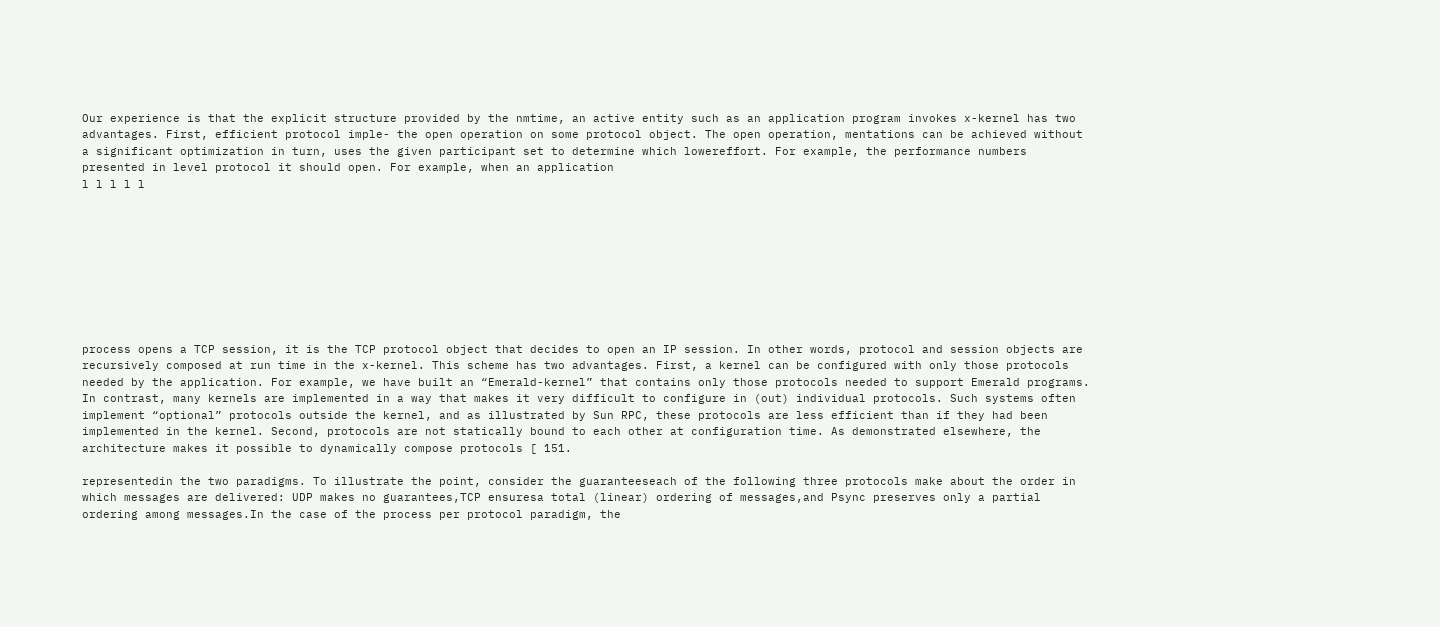Our experience is that the explicit structure provided by the nmtime, an active entity such as an application program invokes x-kernel has two advantages. First, efficient protocol imple- the open operation on some protocol object. The open operation, mentations can be achieved without a significant optimization in turn, uses the given participant set to determine which lowereffort. For example, the performance numbers presented in level protocol it should open. For example, when an application
l l l l l









process opens a TCP session, it is the TCP protocol object that decides to open an IP session. In other words, protocol and session objects are recursively composed at run time in the x-kernel. This scheme has two advantages. First, a kernel can be configured with only those protocols needed by the application. For example, we have built an “Emerald-kernel” that contains only those protocols needed to support Emerald programs. In contrast, many kernels are implemented in a way that makes it very difficult to configure in (out) individual protocols. Such systems often implement “optional” protocols outside the kernel, and as illustrated by Sun RPC, these protocols are less efficient than if they had been implemented in the kernel. Second, protocols are not statically bound to each other at configuration time. As demonstrated elsewhere, the architecture makes it possible to dynamically compose protocols [ 151.

representedin the two paradigms. To illustrate the point, consider the guaranteeseach of the following three protocols make about the order in which messages are delivered: UDP makes no guarantees,TCP ensuresa total (linear) ordering of messages,and Psync preserves only a partial ordering among messages.In the case of the process per protocol paradigm, the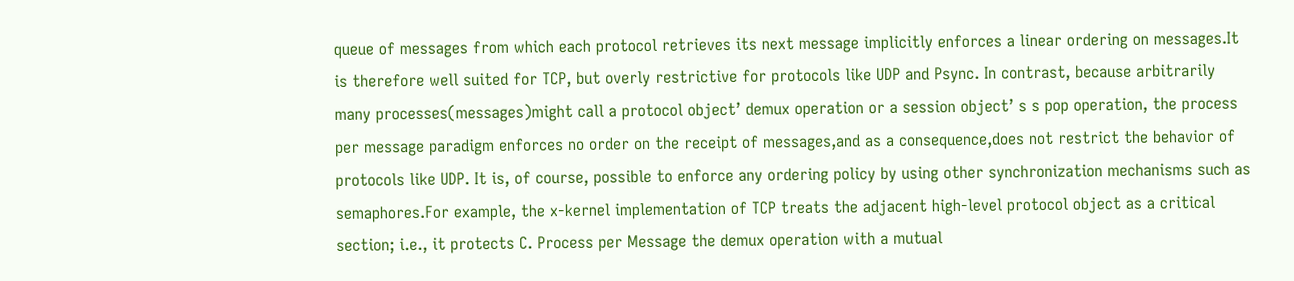queue of messages from which each protocol retrieves its next message implicitly enforces a linear ordering on messages.It is therefore well suited for TCP, but overly restrictive for protocols like UDP and Psync. In contrast, because arbitrarily many processes(messages)might call a protocol object’ demux operation or a session object’ s s pop operation, the process per message paradigm enforces no order on the receipt of messages,and as a consequence,does not restrict the behavior of protocols like UDP. It is, of course, possible to enforce any ordering policy by using other synchronization mechanisms such as semaphores.For example, the x-kernel implementation of TCP treats the adjacent high-level protocol object as a critical section; i.e., it protects C. Process per Message the demux operation with a mutual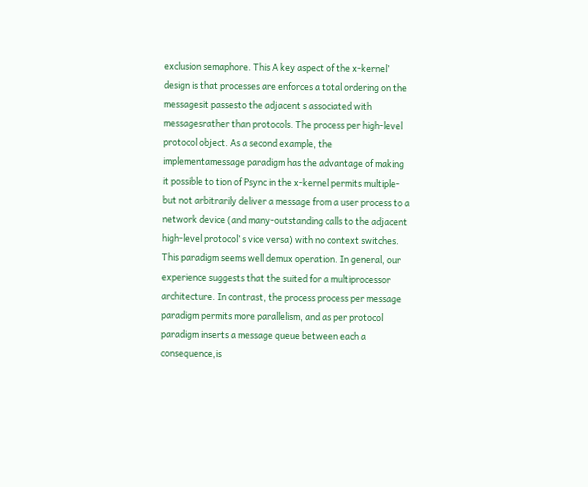exclusion semaphore. This A key aspect of the x-kernel’ design is that processes are enforces a total ordering on the messagesit passesto the adjacent s associated with messagesrather than protocols. The process per high-level protocol object. As a second example, the implementamessage paradigm has the advantage of making it possible to tion of Psync in the x-kernel permits multiple-but not arbitrarily deliver a message from a user process to a network device (and many-outstanding calls to the adjacent high-level protocol’ s vice versa) with no context switches. This paradigm seems well demux operation. In general, our experience suggests that the suited for a multiprocessor architecture. In contrast, the process process per message paradigm permits more parallelism, and as per protocol paradigm inserts a message queue between each a consequence,is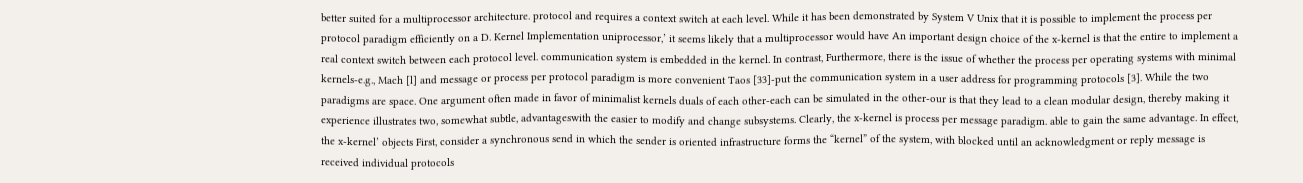better suited for a multiprocessor architecture. protocol and requires a context switch at each level. While it has been demonstrated by System V Unix that it is possible to implement the process per protocol paradigm efficiently on a D. Kernel Implementation uniprocessor,’ it seems likely that a multiprocessor would have An important design choice of the x-kernel is that the entire to implement a real context switch between each protocol level. communication system is embedded in the kernel. In contrast, Furthermore, there is the issue of whether the process per operating systems with minimal kernels-e.g., Mach [l] and message or process per protocol paradigm is more convenient Taos [33]-put the communication system in a user address for programming protocols [3]. While the two paradigms are space. One argument often made in favor of minimalist kernels duals of each other-each can be simulated in the other-our is that they lead to a clean modular design, thereby making it experience illustrates two, somewhat subtle, advantageswith the easier to modify and change subsystems. Clearly, the x-kernel is process per message paradigm. able to gain the same advantage. In effect, the x-kernel’ objects First, consider a synchronous send in which the sender is oriented infrastructure forms the “kernel” of the system, with blocked until an acknowledgment or reply message is received individual protocols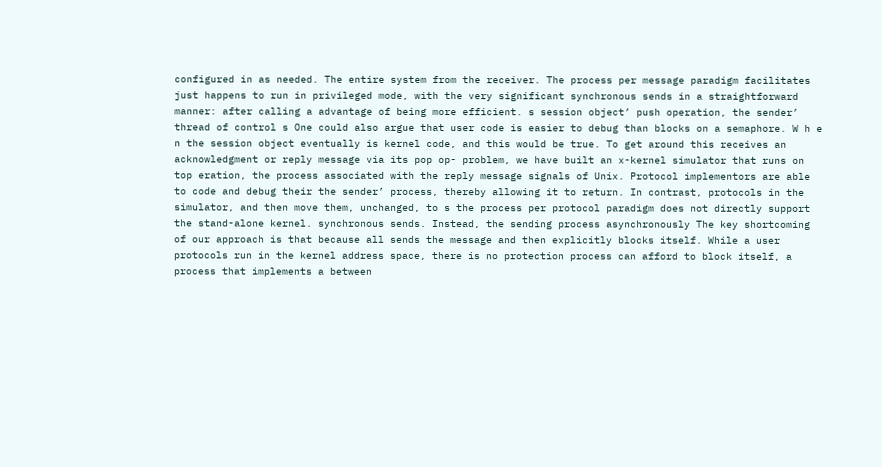configured in as needed. The entire system from the receiver. The process per message paradigm facilitates just happens to run in privileged mode, with the very significant synchronous sends in a straightforward manner: after calling a advantage of being more efficient. s session object’ push operation, the sender’ thread of control s One could also argue that user code is easier to debug than blocks on a semaphore. W h e n the session object eventually is kernel code, and this would be true. To get around this receives an acknowledgment or reply message via its pop op- problem, we have built an x-kernel simulator that runs on top eration, the process associated with the reply message signals of Unix. Protocol implementors are able to code and debug their the sender’ process, thereby allowing it to return. In contrast, protocols in the simulator, and then move them, unchanged, to s the process per protocol paradigm does not directly support the stand-alone kernel. synchronous sends. Instead, the sending process asynchronously The key shortcoming of our approach is that because all sends the message and then explicitly blocks itself. While a user protocols run in the kernel address space, there is no protection process can afford to block itself, a process that implements a between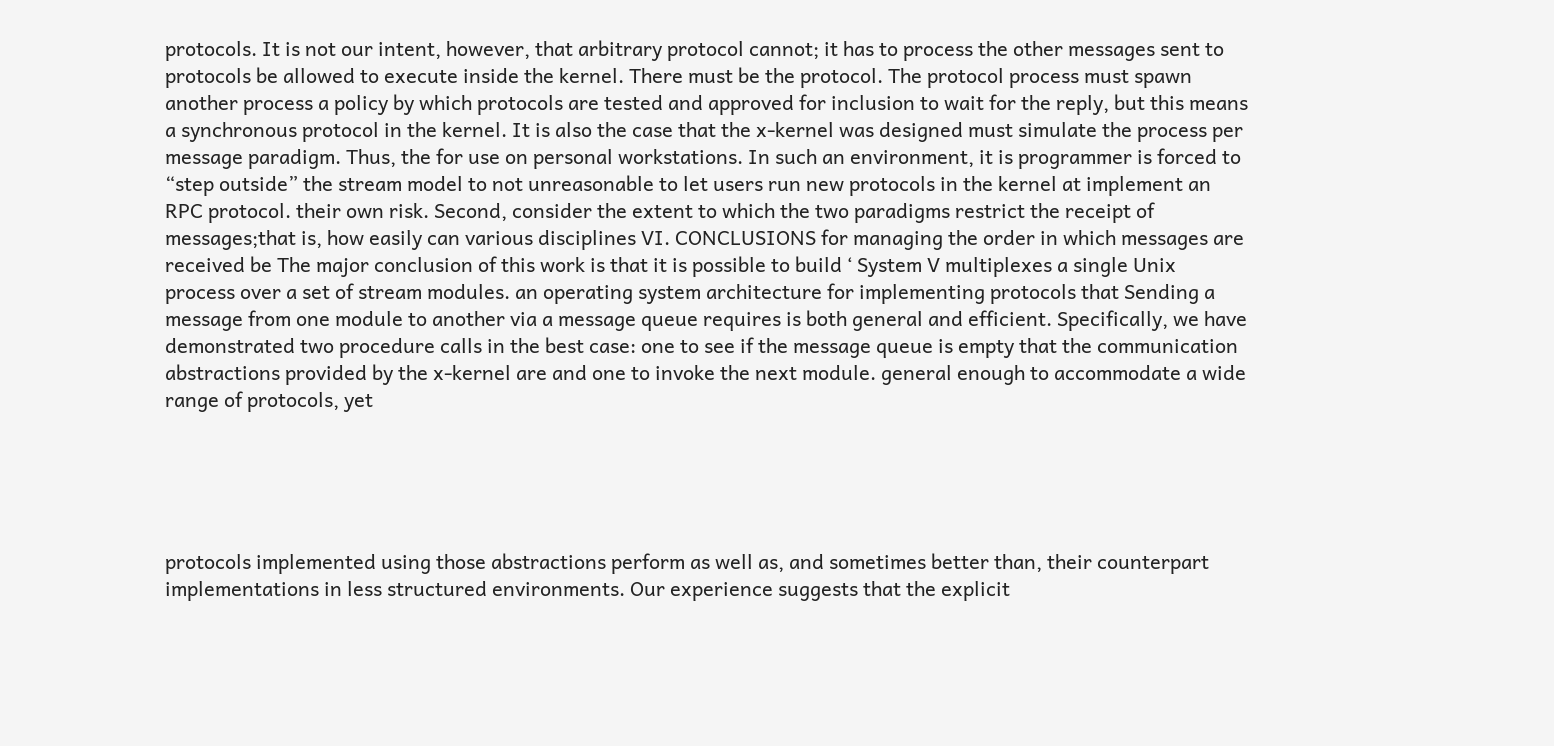protocols. It is not our intent, however, that arbitrary protocol cannot; it has to process the other messages sent to protocols be allowed to execute inside the kernel. There must be the protocol. The protocol process must spawn another process a policy by which protocols are tested and approved for inclusion to wait for the reply, but this means a synchronous protocol in the kernel. It is also the case that the x-kernel was designed must simulate the process per message paradigm. Thus, the for use on personal workstations. In such an environment, it is programmer is forced to “step outside” the stream model to not unreasonable to let users run new protocols in the kernel at implement an RPC protocol. their own risk. Second, consider the extent to which the two paradigms restrict the receipt of messages;that is, how easily can various disciplines VI. CONCLUSIONS for managing the order in which messages are received be The major conclusion of this work is that it is possible to build ‘ System V multiplexes a single Unix process over a set of stream modules. an operating system architecture for implementing protocols that Sending a message from one module to another via a message queue requires is both general and efficient. Specifically, we have demonstrated two procedure calls in the best case: one to see if the message queue is empty that the communication abstractions provided by the x-kernel are and one to invoke the next module. general enough to accommodate a wide range of protocols, yet





protocols implemented using those abstractions perform as well as, and sometimes better than, their counterpart implementations in less structured environments. Our experience suggests that the explicit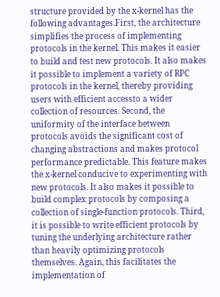structure provided by the x-kernel has the following advantages.First, the architecture simplifies the process of implementing protocols in the kernel. This makes it easier to build and test new protocols. It also makes it possible to implement a variety of RPC protocols in the kernel, thereby providing users with efficient accessto a wider collection of resources. Second, the uniformity of the interface between protocols avoids the significant cost of changing abstractions and makes protocol performance predictable. This feature makes the x-kernel conducive to experimenting with new protocols. It also makes it possible to build complex protocols by composing a collection of single-function protocols. Third, it is possible to write efficient protocols by tuning the underlying architecture rather than heavily optimizing protocols themselves. Again, this facilitates the implementation of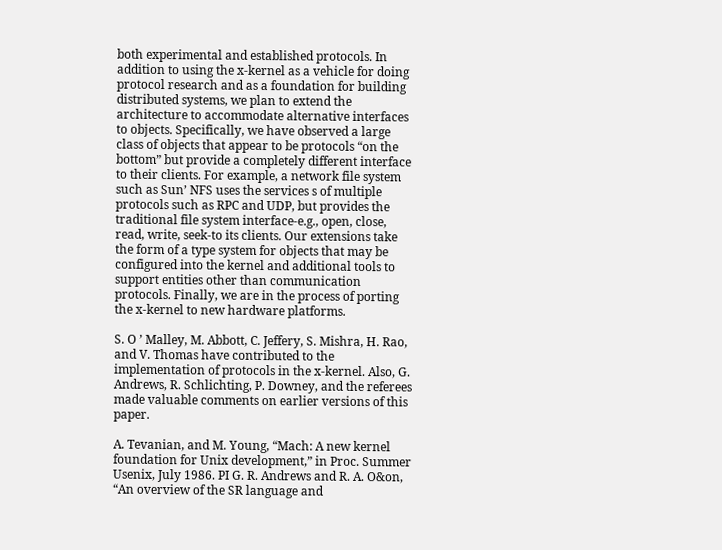both experimental and established protocols. In addition to using the x-kernel as a vehicle for doing protocol research and as a foundation for building distributed systems, we plan to extend the architecture to accommodate alternative interfaces to objects. Specifically, we have observed a large class of objects that appear to be protocols “on the bottom” but provide a completely different interface to their clients. For example, a network file system such as Sun’ NFS uses the services s of multiple protocols such as RPC and UDP, but provides the traditional file system interface-e.g., open, close, read, write, seek-to its clients. Our extensions take the form of a type system for objects that may be configured into the kernel and additional tools to support entities other than communication protocols. Finally, we are in the process of porting the x-kernel to new hardware platforms.

S. O ’ Malley, M. Abbott, C. Jeffery, S. Mishra, H. Rao, and V. Thomas have contributed to the implementation of protocols in the x-kernel. Also, G. Andrews, R. Schlichting, P. Downey, and the referees made valuable comments on earlier versions of this paper.

A. Tevanian, and M. Young, “Mach: A new kernel foundation for Unix development,” in Proc. Summer Usenix, July 1986. PI G. R. Andrews and R. A. O&on, “An overview of the SR language and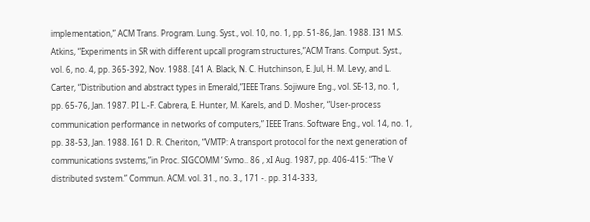implementation,” ACM Trans. Program. Lung. Syst., vol. 10, no. 1, pp. 51-86, Jan. 1988. I31 M.S. Atkins, “Experiments in SR with different upcall program structures,”ACM Trans. Comput. Syst., vol. 6, no. 4, pp. 365-392, Nov. 1988. [41 A. Black, N. C. Hutchinson, E. Jul, H. M. Levy, and L. Carter, “Distribution and abstract types in Emerald,”IEEE Trans. Sojiwure Eng., vol. SE-13, no. 1, pp. 65-76, Jan. 1987. PI L.-F. Cabrera, E. Hunter, M. Karels, and D. Mosher, “User-process communication performance in networks of computers,” IEEE Trans. Software Eng., vol. 14, no. 1, pp. 38-53, Jan. 1988. I61 D. R. Cheriton, “VMTP: A transport protocol for the next generation of communications svstems,”in Proc. SIGCOMM ‘ Svmo.. 86 , xI Aug. 1987, pp. 406-415: “The V distributed svstem.” Commun. ACM. vol. 31., no. 3., 171 -. pp. 314-333,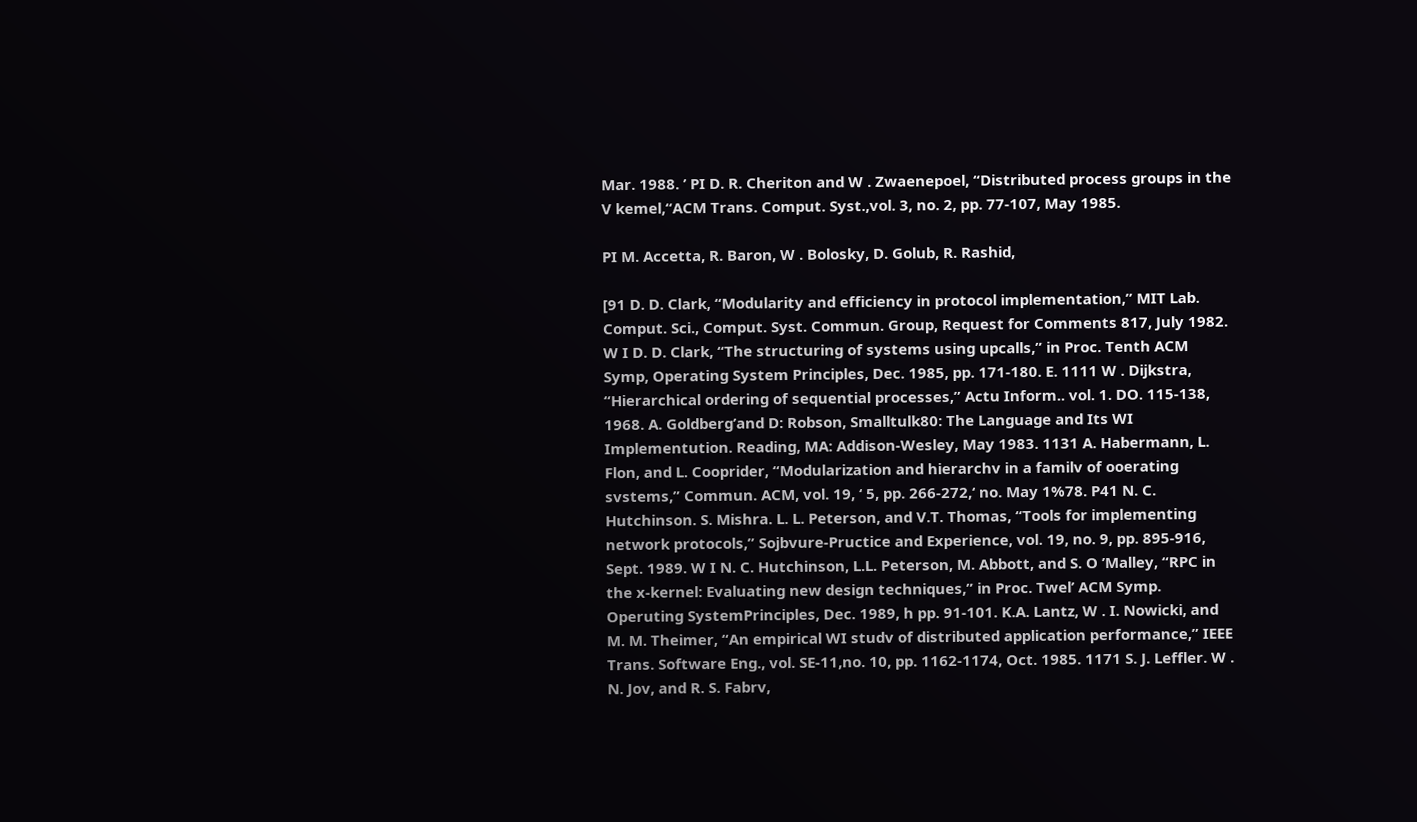Mar. 1988. ’ PI D. R. Cheriton and W . Zwaenepoel, “Distributed process groups in the V kemel,“ACM Trans. Comput. Syst.,vol. 3, no. 2, pp. 77-107, May 1985.

PI M. Accetta, R. Baron, W . Bolosky, D. Golub, R. Rashid,

[91 D. D. Clark, “Modularity and efficiency in protocol implementation,” MIT Lab. Comput. Sci., Comput. Syst. Commun. Group, Request for Comments 817, July 1982. W I D. D. Clark, “The structuring of systems using upcalls,” in Proc. Tenth ACM Symp, Operating System Principles, Dec. 1985, pp. 171-180. E. 1111 W . Dijkstra, “Hierarchical ordering of sequential processes,” Actu Inform.. vol. 1. DO. 115-138, 1968. A. Goldberg’and D: Robson, Smalltulk80: The Language and Its WI Implementution. Reading, MA: Addison-Wesley, May 1983. 1131 A. Habermann, L. Flon, and L. Cooprider, “Modularization and hierarchv in a familv of ooerating svstems,” Commun. ACM, vol. 19, ‘ 5, pp. 266-272,‘ no. May 1%78. P41 N. C. Hutchinson. S. Mishra. L. L. Peterson, and V.T. Thomas, “Tools for implementing network protocols,” Sojbvure-Pructice and Experience, vol. 19, no. 9, pp. 895-916, Sept. 1989. W I N. C. Hutchinson, L.L. Peterson, M. Abbott, and S. O ’Malley, “RPC in the x-kernel: Evaluating new design techniques,” in Proc. Twel’ ACM Symp. Operuting SystemPrinciples, Dec. 1989, h pp. 91-101. K.A. Lantz, W . I. Nowicki, and M. M. Theimer, “An empirical WI studv of distributed application performance,” IEEE Trans. Software Eng., vol. SE-11,no. 10, pp. 1162-1174, Oct. 1985. 1171 S. J. Leffler. W . N. Jov, and R. S. Fabrv,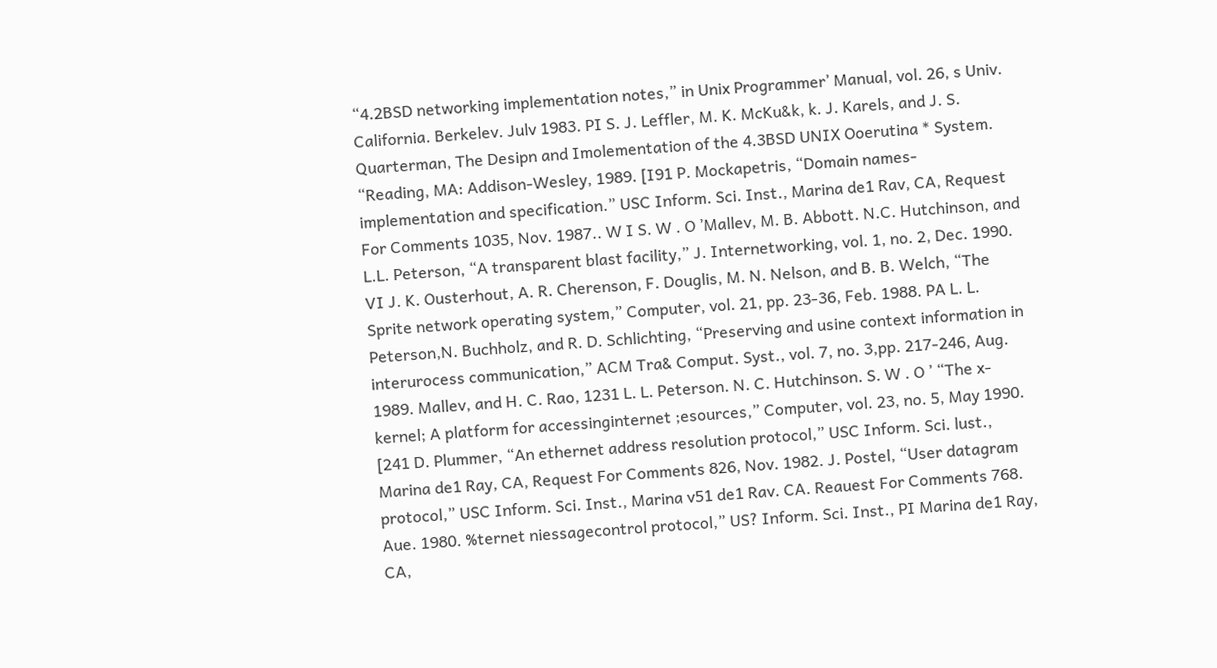“4.2BSD networking implementation notes,” in Unix Programmer’ Manual, vol. 26, s Univ. California. Berkelev. Julv 1983. PI S. J. Leffler, M. K. McKu&k, k. J. Karels, and J. S. Quarterman, The Desipn and Imolementation of the 4.3BSD UNIX Ooerutina * System. “Reading, MA: Addison-Wesley, 1989. [I91 P. Mockapetris, “Domain names-implementation and specification.” USC Inform. Sci. Inst., Marina de1 Rav, CA, Request For Comments 1035, Nov. 1987.. W I S. W . O ’Mallev, M. B. Abbott. N.C. Hutchinson, and L.L. Peterson, “A transparent blast facility,” J. Internetworking, vol. 1, no. 2, Dec. 1990. VI J. K. Ousterhout, A. R. Cherenson, F. Douglis, M. N. Nelson, and B. B. Welch, “The Sprite network operating system,” Computer, vol. 21, pp. 23-36, Feb. 1988. PA L. L. Peterson,N. Buchholz, and R. D. Schlichting, “Preserving and usine context information in interurocess communication,” ACM Tra& Comput. Syst., vol. 7, no. 3,pp. 217-246, Aug. 1989. Mallev, and H. C. Rao, 1231 L. L. Peterson. N. C. Hutchinson. S. W . O ’ “The x-kernel; A platform for accessinginternet ;esources,” Computer, vol. 23, no. 5, May 1990. [241 D. Plummer, “An ethernet address resolution protocol,” USC Inform. Sci. lust., Marina de1 Ray, CA, Request For Comments 826, Nov. 1982. J. Postel, “User datagram protocol,” USC Inform. Sci. Inst., Marina v51 de1 Rav. CA. Reauest For Comments 768. Aue. 1980. %ternet niessagecontrol protocol,” US? Inform. Sci. Inst., PI Marina de1 Ray, CA,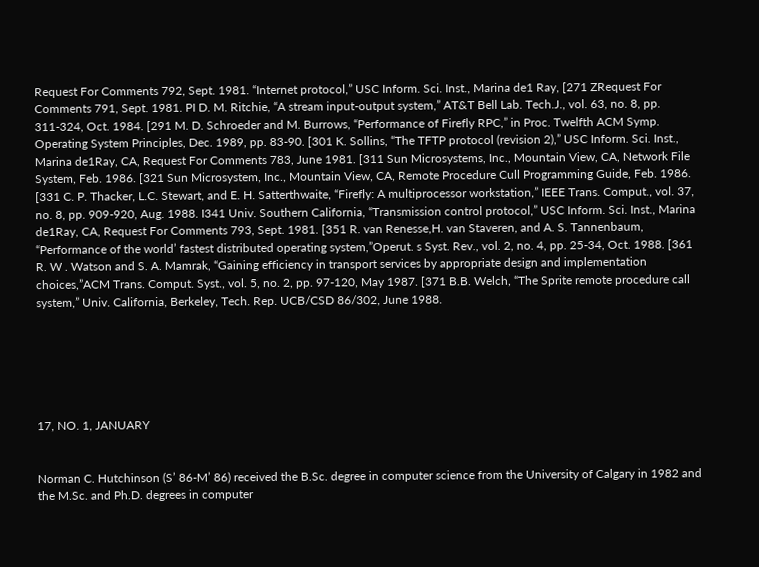Request For Comments 792, Sept. 1981. “Internet protocol,” USC Inform. Sci. Inst., Marina de1 Ray, [271 ZRequest For Comments 791, Sept. 1981. PI D. M. Ritchie, “A stream input-output system,” AT&T Bell Lab. Tech.J., vol. 63, no. 8, pp. 311-324, Oct. 1984. [291 M. D. Schroeder and M. Burrows, “Performance of Firefly RPC,” in Proc. Twelfth ACM Symp. Operating System Principles, Dec. 1989, pp. 83-90. [301 K. Sollins, “The TFTP protocol (revision 2),” USC Inform. Sci. Inst., Marina de1Ray, CA, Request For Comments 783, June 1981. [311 Sun Microsystems, Inc., Mountain View, CA, Network File System, Feb. 1986. [321 Sun Microsystem, Inc., Mountain View, CA, Remote Procedure Cull Programming Guide, Feb. 1986. [331 C. P. Thacker, L.C. Stewart, and E. H. Satterthwaite, “Firefly: A multiprocessor workstation,” IEEE Trans. Comput., vol. 37, no. 8, pp. 909-920, Aug. 1988. I341 Univ. Southern California, “Transmission control protocol,” USC Inform. Sci. Inst., Marina de1Ray, CA, Request For Comments 793, Sept. 1981. [351 R. van Renesse,H. van Staveren, and A. S. Tannenbaum, “Performance of the world’ fastest distributed operating system,”Operut. s Syst. Rev., vol. 2, no. 4, pp. 25-34, Oct. 1988. [361 R. W . Watson and S. A. Mamrak, “Gaining efficiency in transport services by appropriate design and implementation choices,”ACM Trans. Comput. Syst., vol. 5, no. 2, pp. 97-120, May 1987. [371 B.B. Welch, “The Sprite remote procedure call system,” Univ. California, Berkeley, Tech. Rep. UCB/CSD 86/302, June 1988.






17, NO. 1, JANUARY


Norman C. Hutchinson (S’ 86-M’ 86) received the B.Sc. degree in computer science from the University of Calgary in 1982 and the M.Sc. and Ph.D. degrees in computer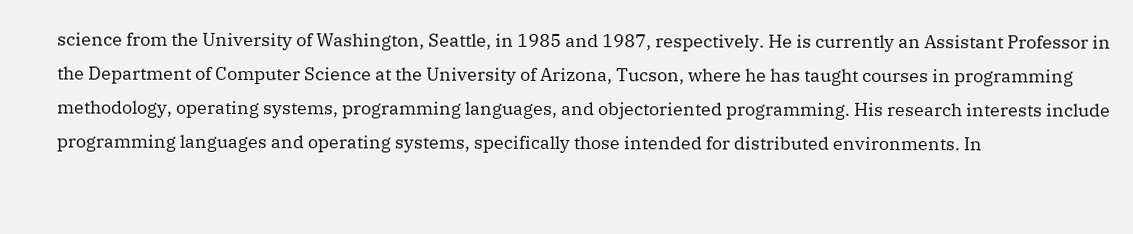science from the University of Washington, Seattle, in 1985 and 1987, respectively. He is currently an Assistant Professor in the Department of Computer Science at the University of Arizona, Tucson, where he has taught courses in programming methodology, operating systems, programming languages, and objectoriented programming. His research interests include programming languages and operating systems, specifically those intended for distributed environments. In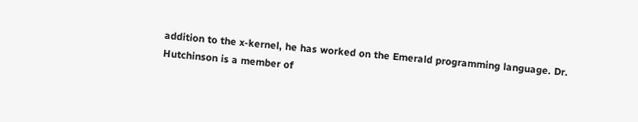addition to the x-kernel, he has worked on the Emerald programming language. Dr. Hutchinson is a member of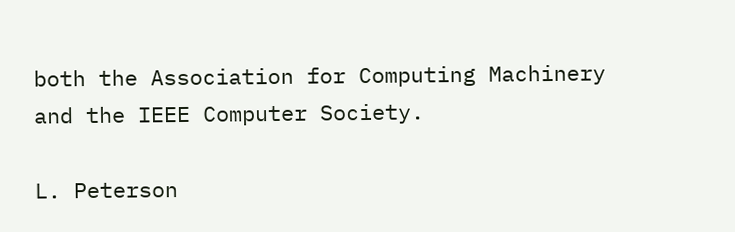both the Association for Computing Machinery and the IEEE Computer Society.

L. Peterson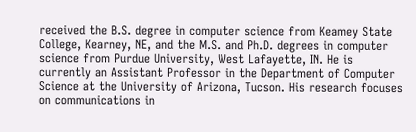received the B.S. degree in computer science from Keamey State College, Kearney, NE, and the M.S. and Ph.D. degrees in computer science from Purdue University, West Lafayette, IN. He is currently an Assistant Professor in the Department of Computer Science at the University of Arizona, Tucson. His research focuses on communications in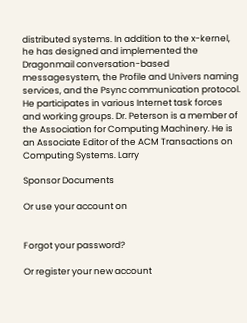distributed systems. In addition to the x-kernel, he has designed and implemented the Dragonmail conversation-based messagesystem, the Profile and Univers naming services, and the Psync communication protocol. He participates in various Internet task forces and working groups. Dr. Peterson is a member of the Association for Computing Machinery. He is an Associate Editor of the ACM Transactions on Computing Systems. Larry

Sponsor Documents

Or use your account on


Forgot your password?

Or register your new account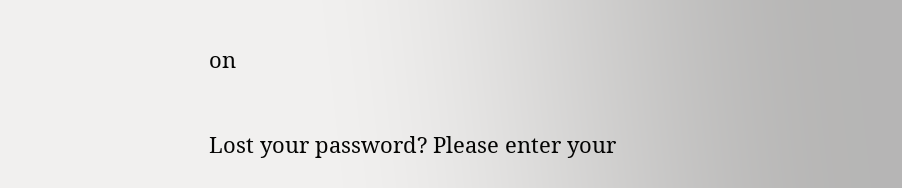on


Lost your password? Please enter your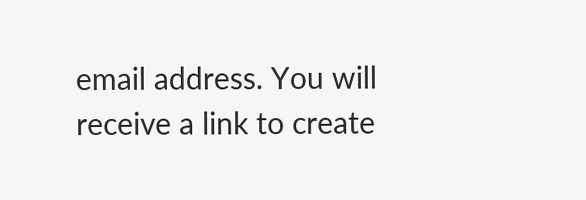email address. You will receive a link to create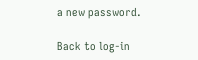a new password.

Back to log-in